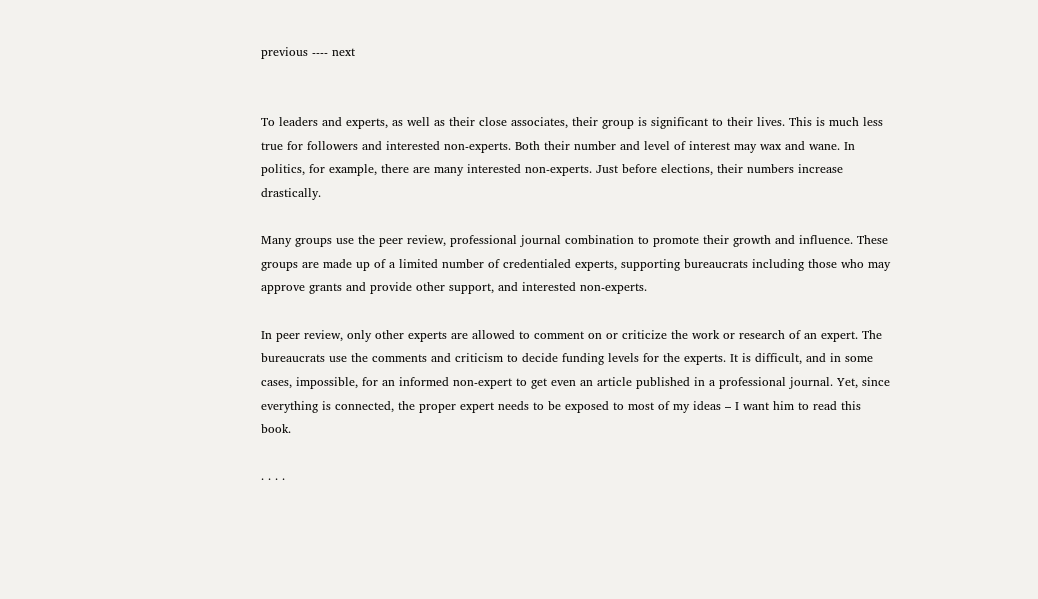previous ---- next


To leaders and experts, as well as their close associates, their group is significant to their lives. This is much less true for followers and interested non-experts. Both their number and level of interest may wax and wane. In politics, for example, there are many interested non-experts. Just before elections, their numbers increase drastically.

Many groups use the peer review, professional journal combination to promote their growth and influence. These groups are made up of a limited number of credentialed experts, supporting bureaucrats including those who may approve grants and provide other support, and interested non-experts.

In peer review, only other experts are allowed to comment on or criticize the work or research of an expert. The bureaucrats use the comments and criticism to decide funding levels for the experts. It is difficult, and in some cases, impossible, for an informed non-expert to get even an article published in a professional journal. Yet, since everything is connected, the proper expert needs to be exposed to most of my ideas – I want him to read this book.

. . . .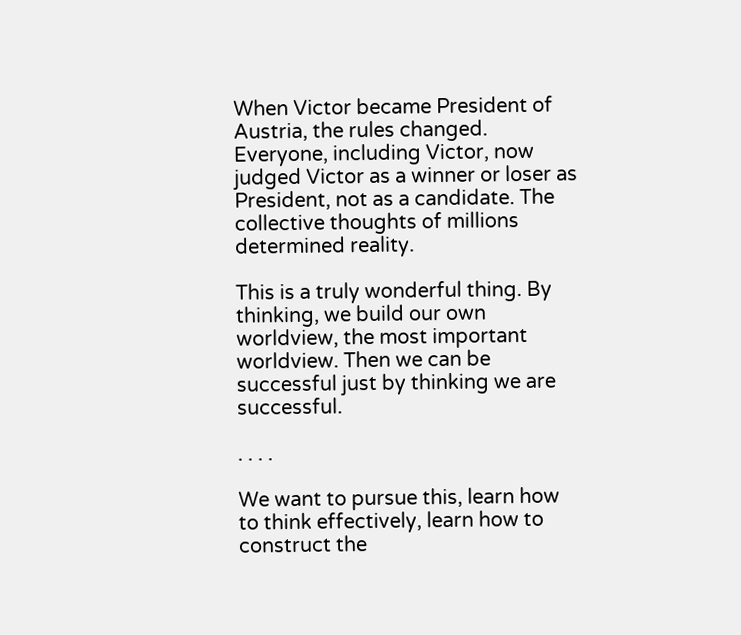When Victor became President of Austria, the rules changed. Everyone, including Victor, now judged Victor as a winner or loser as President, not as a candidate. The collective thoughts of millions determined reality.

This is a truly wonderful thing. By thinking, we build our own worldview, the most important worldview. Then we can be successful just by thinking we are successful.

. . . .

We want to pursue this, learn how to think effectively, learn how to construct the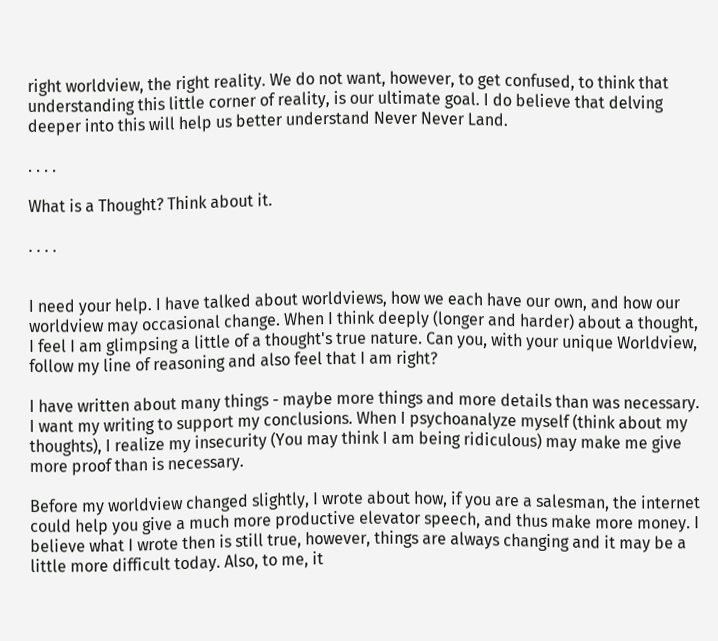right worldview, the right reality. We do not want, however, to get confused, to think that understanding this little corner of reality, is our ultimate goal. I do believe that delving deeper into this will help us better understand Never Never Land.

. . . .

What is a Thought? Think about it.

. . . .


I need your help. I have talked about worldviews, how we each have our own, and how our worldview may occasional change. When I think deeply (longer and harder) about a thought, I feel I am glimpsing a little of a thought's true nature. Can you, with your unique Worldview, follow my line of reasoning and also feel that I am right?

I have written about many things - maybe more things and more details than was necessary. I want my writing to support my conclusions. When I psychoanalyze myself (think about my thoughts), I realize my insecurity (You may think I am being ridiculous) may make me give more proof than is necessary.

Before my worldview changed slightly, I wrote about how, if you are a salesman, the internet could help you give a much more productive elevator speech, and thus make more money. I believe what I wrote then is still true, however, things are always changing and it may be a little more difficult today. Also, to me, it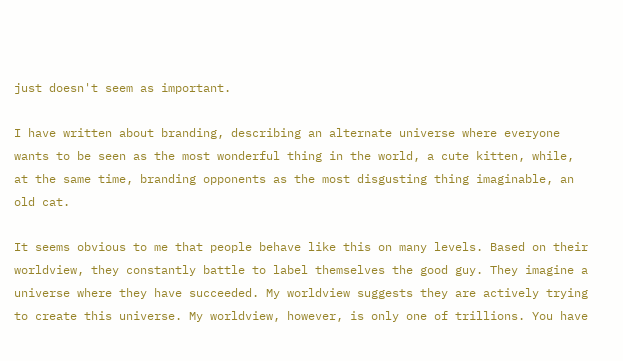just doesn't seem as important.

I have written about branding, describing an alternate universe where everyone wants to be seen as the most wonderful thing in the world, a cute kitten, while, at the same time, branding opponents as the most disgusting thing imaginable, an old cat.

It seems obvious to me that people behave like this on many levels. Based on their worldview, they constantly battle to label themselves the good guy. They imagine a universe where they have succeeded. My worldview suggests they are actively trying to create this universe. My worldview, however, is only one of trillions. You have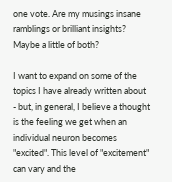one vote. Are my musings insane ramblings or brilliant insights? Maybe a little of both?

I want to expand on some of the topics I have already written about - but, in general, I believe a thought is the feeling we get when an individual neuron becomes "excited". This level of "excitement" can vary and the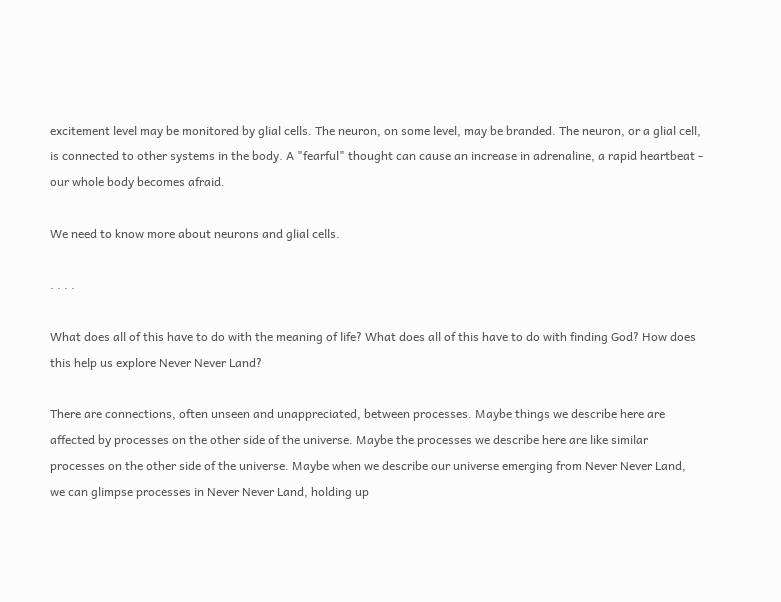excitement level may be monitored by glial cells. The neuron, on some level, may be branded. The neuron, or a glial cell, is connected to other systems in the body. A "fearful" thought can cause an increase in adrenaline, a rapid heartbeat - our whole body becomes afraid.

We need to know more about neurons and glial cells.

. . . .

What does all of this have to do with the meaning of life? What does all of this have to do with finding God? How does this help us explore Never Never Land?

There are connections, often unseen and unappreciated, between processes. Maybe things we describe here are affected by processes on the other side of the universe. Maybe the processes we describe here are like similar processes on the other side of the universe. Maybe when we describe our universe emerging from Never Never Land, we can glimpse processes in Never Never Land, holding up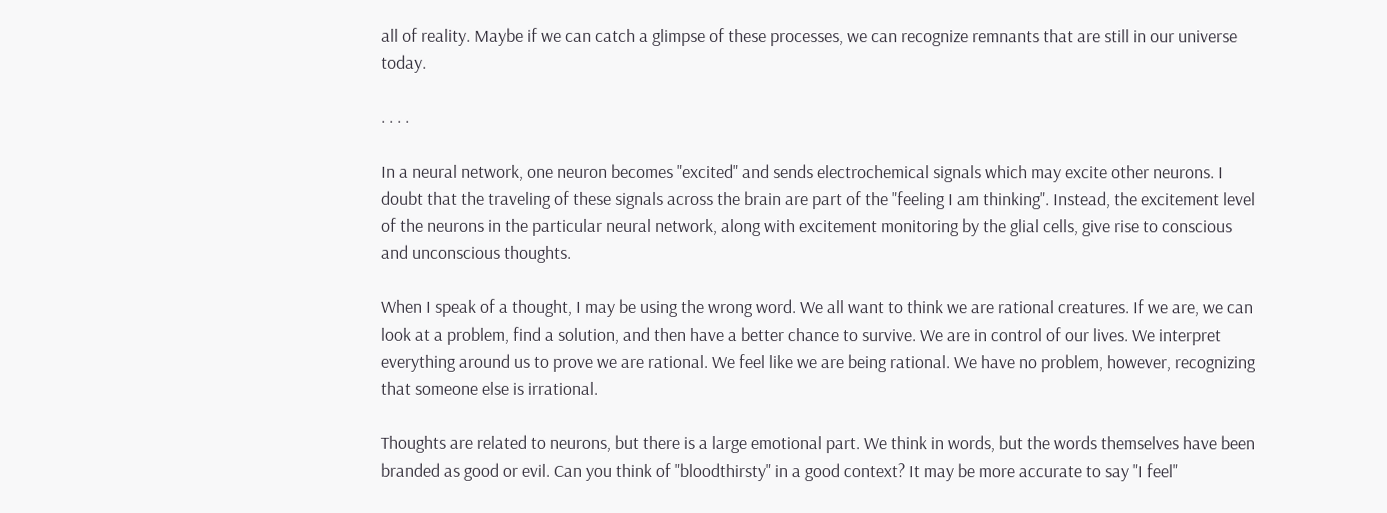all of reality. Maybe if we can catch a glimpse of these processes, we can recognize remnants that are still in our universe today.

. . . .

In a neural network, one neuron becomes "excited" and sends electrochemical signals which may excite other neurons. I doubt that the traveling of these signals across the brain are part of the "feeling I am thinking". Instead, the excitement level of the neurons in the particular neural network, along with excitement monitoring by the glial cells, give rise to conscious and unconscious thoughts.

When I speak of a thought, I may be using the wrong word. We all want to think we are rational creatures. If we are, we can look at a problem, find a solution, and then have a better chance to survive. We are in control of our lives. We interpret everything around us to prove we are rational. We feel like we are being rational. We have no problem, however, recognizing that someone else is irrational.

Thoughts are related to neurons, but there is a large emotional part. We think in words, but the words themselves have been branded as good or evil. Can you think of "bloodthirsty" in a good context? It may be more accurate to say "I feel"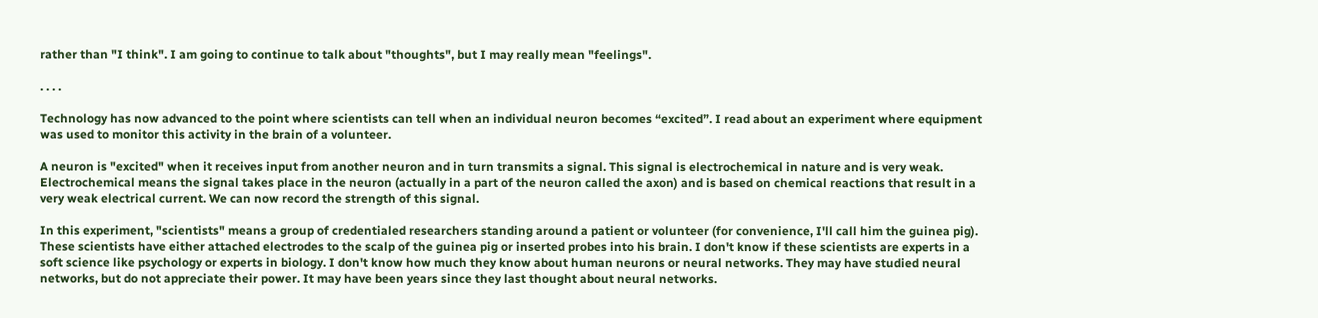rather than "I think". I am going to continue to talk about "thoughts", but I may really mean "feelings".

. . . .

Technology has now advanced to the point where scientists can tell when an individual neuron becomes “excited”. I read about an experiment where equipment was used to monitor this activity in the brain of a volunteer.

A neuron is "excited" when it receives input from another neuron and in turn transmits a signal. This signal is electrochemical in nature and is very weak. Electrochemical means the signal takes place in the neuron (actually in a part of the neuron called the axon) and is based on chemical reactions that result in a very weak electrical current. We can now record the strength of this signal.

In this experiment, "scientists" means a group of credentialed researchers standing around a patient or volunteer (for convenience, I'll call him the guinea pig). These scientists have either attached electrodes to the scalp of the guinea pig or inserted probes into his brain. I don't know if these scientists are experts in a soft science like psychology or experts in biology. I don't know how much they know about human neurons or neural networks. They may have studied neural networks, but do not appreciate their power. It may have been years since they last thought about neural networks.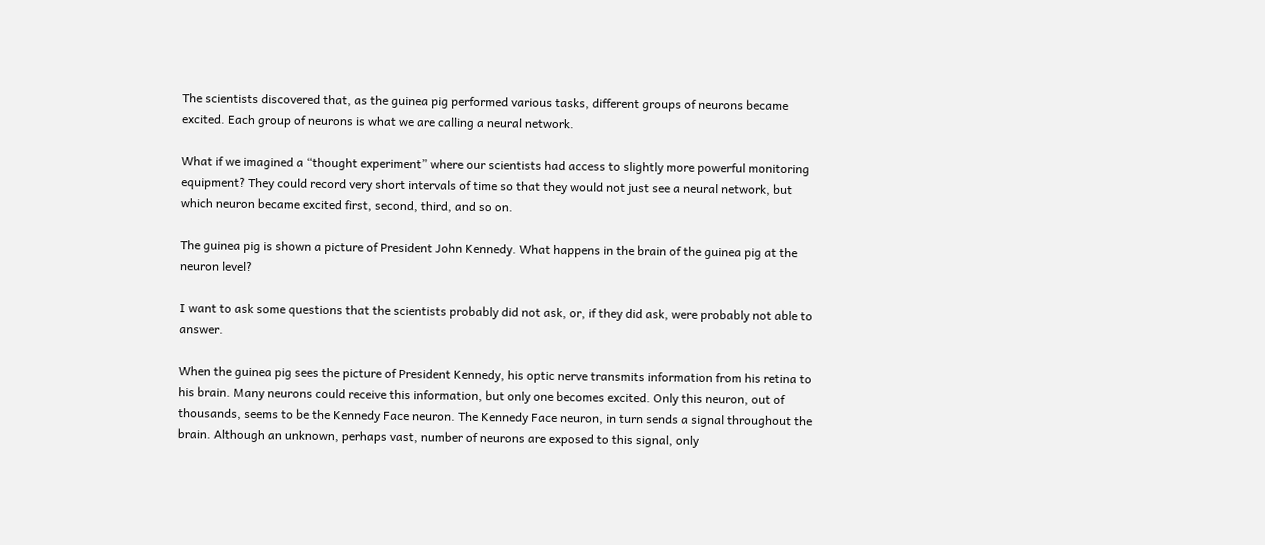The scientists discovered that, as the guinea pig performed various tasks, different groups of neurons became excited. Each group of neurons is what we are calling a neural network.

What if we imagined a “thought experiment” where our scientists had access to slightly more powerful monitoring equipment? They could record very short intervals of time so that they would not just see a neural network, but which neuron became excited first, second, third, and so on.

The guinea pig is shown a picture of President John Kennedy. What happens in the brain of the guinea pig at the neuron level?

I want to ask some questions that the scientists probably did not ask, or, if they did ask, were probably not able to answer.

When the guinea pig sees the picture of President Kennedy, his optic nerve transmits information from his retina to his brain. Many neurons could receive this information, but only one becomes excited. Only this neuron, out of thousands, seems to be the Kennedy Face neuron. The Kennedy Face neuron, in turn sends a signal throughout the brain. Although an unknown, perhaps vast, number of neurons are exposed to this signal, only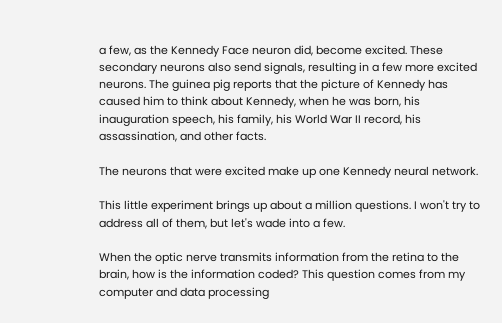a few, as the Kennedy Face neuron did, become excited. These secondary neurons also send signals, resulting in a few more excited neurons. The guinea pig reports that the picture of Kennedy has caused him to think about Kennedy, when he was born, his inauguration speech, his family, his World War II record, his assassination, and other facts.

The neurons that were excited make up one Kennedy neural network.

This little experiment brings up about a million questions. I won't try to address all of them, but let's wade into a few.

When the optic nerve transmits information from the retina to the brain, how is the information coded? This question comes from my computer and data processing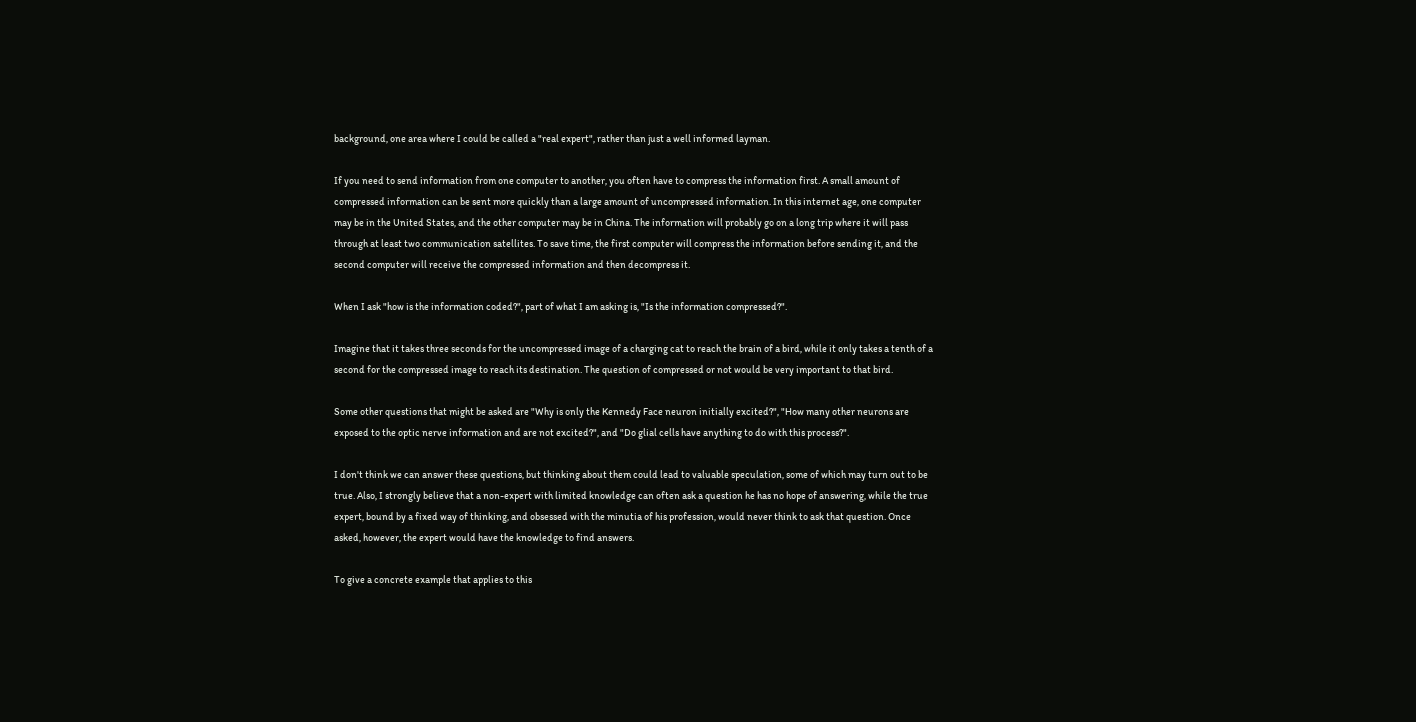background, one area where I could be called a "real expert", rather than just a well informed layman.

If you need to send information from one computer to another, you often have to compress the information first. A small amount of compressed information can be sent more quickly than a large amount of uncompressed information. In this internet age, one computer may be in the United States, and the other computer may be in China. The information will probably go on a long trip where it will pass through at least two communication satellites. To save time, the first computer will compress the information before sending it, and the second computer will receive the compressed information and then decompress it.

When I ask "how is the information coded?", part of what I am asking is, "Is the information compressed?".

Imagine that it takes three seconds for the uncompressed image of a charging cat to reach the brain of a bird, while it only takes a tenth of a second for the compressed image to reach its destination. The question of compressed or not would be very important to that bird.

Some other questions that might be asked are "Why is only the Kennedy Face neuron initially excited?", "How many other neurons are exposed to the optic nerve information and are not excited?", and "Do glial cells have anything to do with this process?".

I don't think we can answer these questions, but thinking about them could lead to valuable speculation, some of which may turn out to be true. Also, I strongly believe that a non-expert with limited knowledge can often ask a question he has no hope of answering, while the true expert, bound by a fixed way of thinking, and obsessed with the minutia of his profession, would never think to ask that question. Once asked, however, the expert would have the knowledge to find answers.

To give a concrete example that applies to this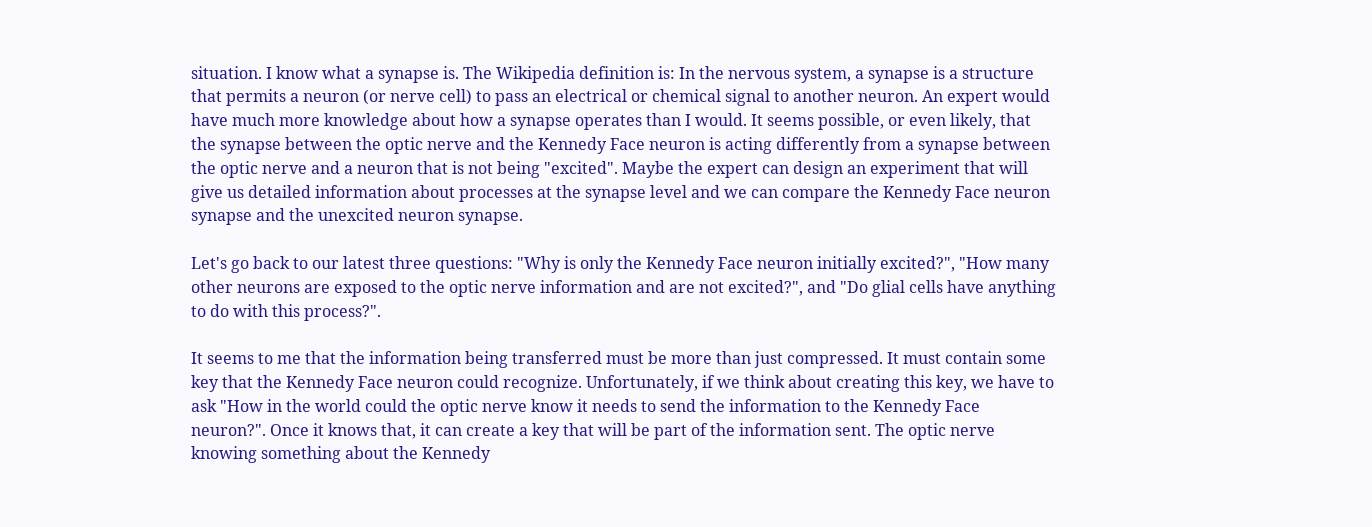situation. I know what a synapse is. The Wikipedia definition is: In the nervous system, a synapse is a structure that permits a neuron (or nerve cell) to pass an electrical or chemical signal to another neuron. An expert would have much more knowledge about how a synapse operates than I would. It seems possible, or even likely, that the synapse between the optic nerve and the Kennedy Face neuron is acting differently from a synapse between the optic nerve and a neuron that is not being "excited". Maybe the expert can design an experiment that will give us detailed information about processes at the synapse level and we can compare the Kennedy Face neuron synapse and the unexcited neuron synapse.

Let's go back to our latest three questions: "Why is only the Kennedy Face neuron initially excited?", "How many other neurons are exposed to the optic nerve information and are not excited?", and "Do glial cells have anything to do with this process?".

It seems to me that the information being transferred must be more than just compressed. It must contain some key that the Kennedy Face neuron could recognize. Unfortunately, if we think about creating this key, we have to ask "How in the world could the optic nerve know it needs to send the information to the Kennedy Face neuron?". Once it knows that, it can create a key that will be part of the information sent. The optic nerve knowing something about the Kennedy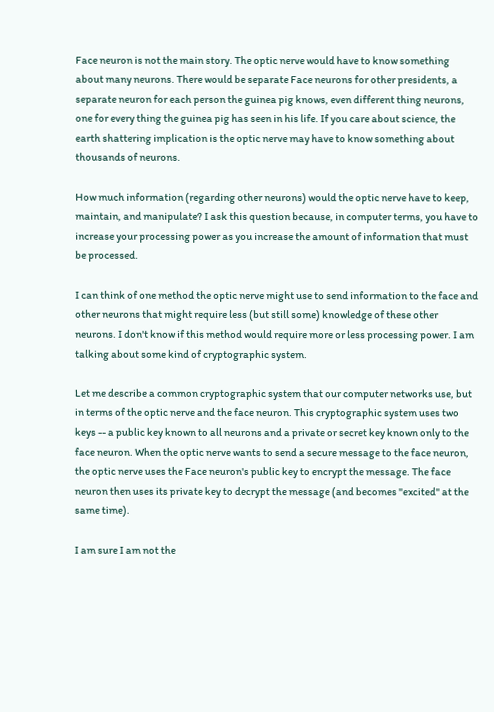Face neuron is not the main story. The optic nerve would have to know something about many neurons. There would be separate Face neurons for other presidents, a separate neuron for each person the guinea pig knows, even different thing neurons, one for every thing the guinea pig has seen in his life. If you care about science, the earth shattering implication is the optic nerve may have to know something about thousands of neurons.

How much information (regarding other neurons) would the optic nerve have to keep, maintain, and manipulate? I ask this question because, in computer terms, you have to increase your processing power as you increase the amount of information that must be processed.

I can think of one method the optic nerve might use to send information to the face and other neurons that might require less (but still some) knowledge of these other neurons. I don't know if this method would require more or less processing power. I am talking about some kind of cryptographic system.

Let me describe a common cryptographic system that our computer networks use, but in terms of the optic nerve and the face neuron. This cryptographic system uses two keys -- a public key known to all neurons and a private or secret key known only to the face neuron. When the optic nerve wants to send a secure message to the face neuron, the optic nerve uses the Face neuron's public key to encrypt the message. The face neuron then uses its private key to decrypt the message (and becomes "excited" at the same time).

I am sure I am not the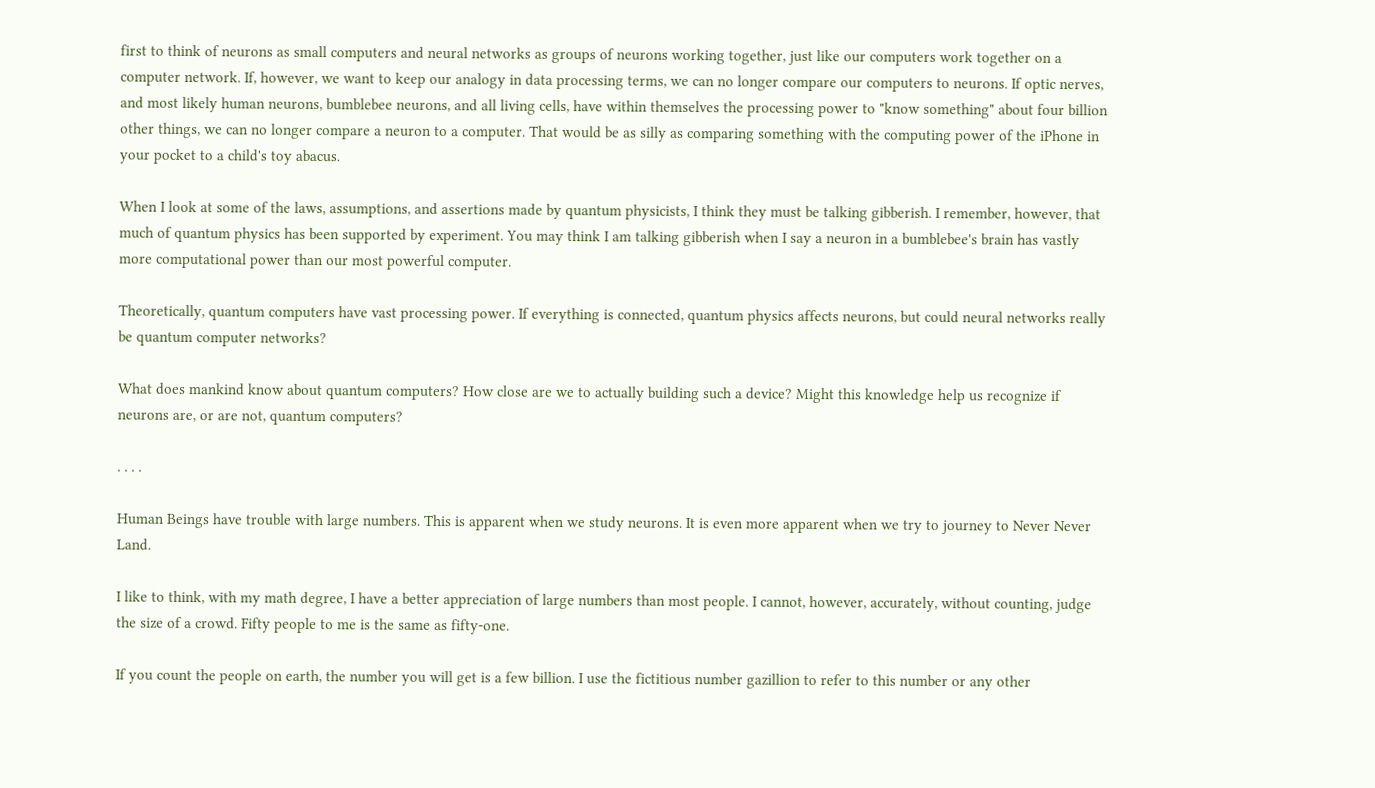first to think of neurons as small computers and neural networks as groups of neurons working together, just like our computers work together on a computer network. If, however, we want to keep our analogy in data processing terms, we can no longer compare our computers to neurons. If optic nerves, and most likely human neurons, bumblebee neurons, and all living cells, have within themselves the processing power to "know something" about four billion other things, we can no longer compare a neuron to a computer. That would be as silly as comparing something with the computing power of the iPhone in your pocket to a child's toy abacus.

When I look at some of the laws, assumptions, and assertions made by quantum physicists, I think they must be talking gibberish. I remember, however, that much of quantum physics has been supported by experiment. You may think I am talking gibberish when I say a neuron in a bumblebee's brain has vastly more computational power than our most powerful computer.

Theoretically, quantum computers have vast processing power. If everything is connected, quantum physics affects neurons, but could neural networks really be quantum computer networks?

What does mankind know about quantum computers? How close are we to actually building such a device? Might this knowledge help us recognize if neurons are, or are not, quantum computers?

. . . .

Human Beings have trouble with large numbers. This is apparent when we study neurons. It is even more apparent when we try to journey to Never Never Land.

I like to think, with my math degree, I have a better appreciation of large numbers than most people. I cannot, however, accurately, without counting, judge the size of a crowd. Fifty people to me is the same as fifty-one.

If you count the people on earth, the number you will get is a few billion. I use the fictitious number gazillion to refer to this number or any other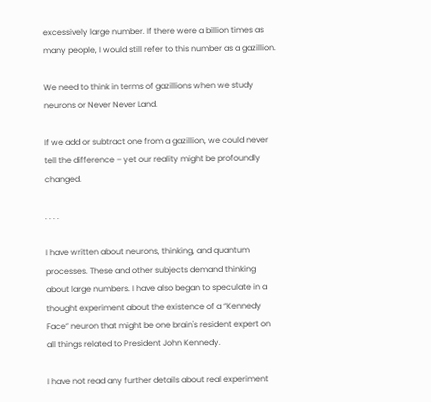excessively large number. If there were a billion times as many people, I would still refer to this number as a gazillion.

We need to think in terms of gazillions when we study neurons or Never Never Land.

If we add or subtract one from a gazillion, we could never tell the difference – yet our reality might be profoundly changed.

. . . .

I have written about neurons, thinking, and quantum processes. These and other subjects demand thinking about large numbers. I have also began to speculate in a thought experiment about the existence of a “Kennedy Face” neuron that might be one brain's resident expert on all things related to President John Kennedy.

I have not read any further details about real experiment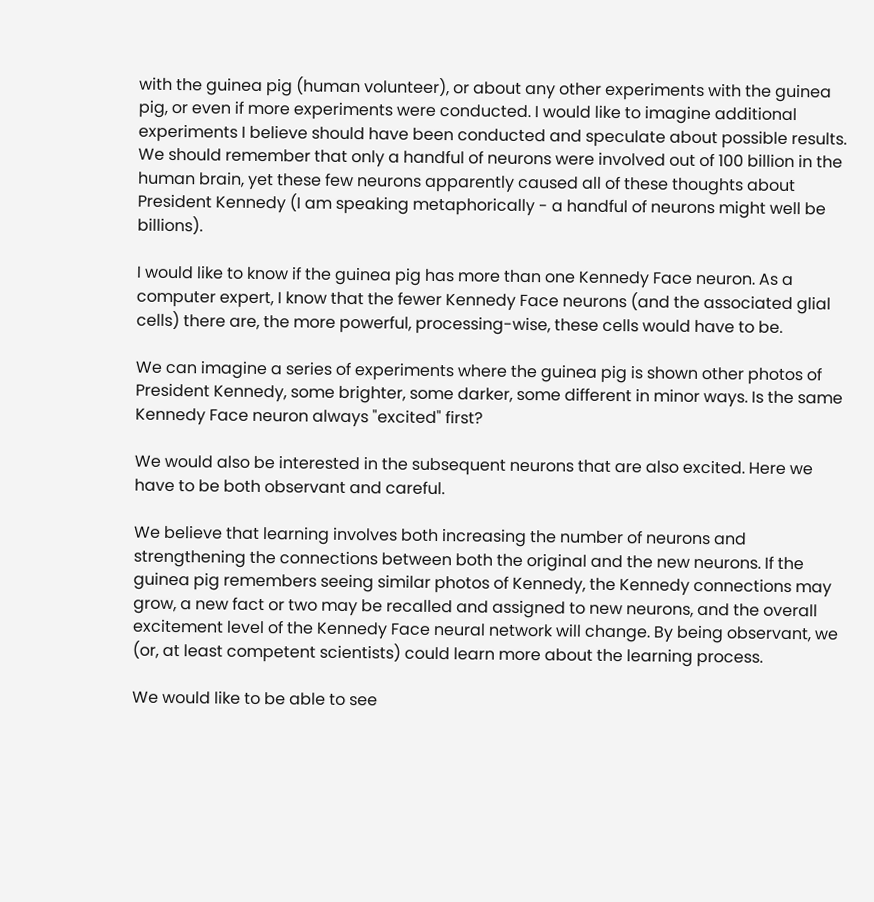with the guinea pig (human volunteer), or about any other experiments with the guinea pig, or even if more experiments were conducted. I would like to imagine additional experiments I believe should have been conducted and speculate about possible results. We should remember that only a handful of neurons were involved out of 100 billion in the human brain, yet these few neurons apparently caused all of these thoughts about President Kennedy (I am speaking metaphorically - a handful of neurons might well be billions).

I would like to know if the guinea pig has more than one Kennedy Face neuron. As a computer expert, I know that the fewer Kennedy Face neurons (and the associated glial cells) there are, the more powerful, processing-wise, these cells would have to be.

We can imagine a series of experiments where the guinea pig is shown other photos of President Kennedy, some brighter, some darker, some different in minor ways. Is the same Kennedy Face neuron always "excited" first?

We would also be interested in the subsequent neurons that are also excited. Here we have to be both observant and careful.

We believe that learning involves both increasing the number of neurons and strengthening the connections between both the original and the new neurons. If the guinea pig remembers seeing similar photos of Kennedy, the Kennedy connections may grow, a new fact or two may be recalled and assigned to new neurons, and the overall excitement level of the Kennedy Face neural network will change. By being observant, we (or, at least competent scientists) could learn more about the learning process.

We would like to be able to see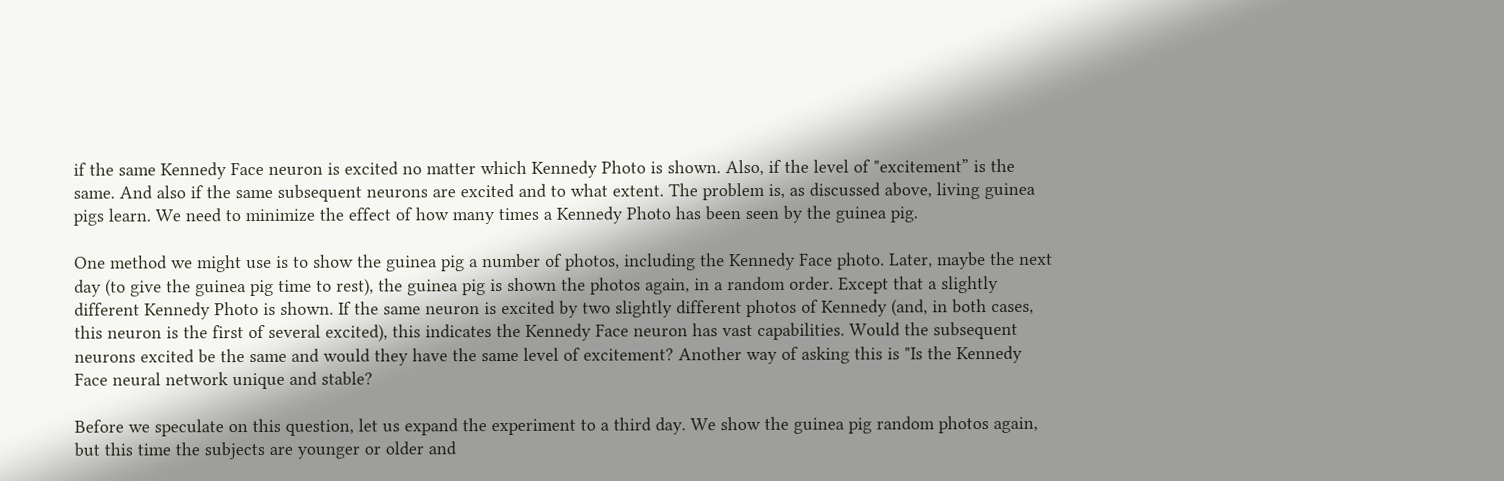if the same Kennedy Face neuron is excited no matter which Kennedy Photo is shown. Also, if the level of "excitement” is the same. And also if the same subsequent neurons are excited and to what extent. The problem is, as discussed above, living guinea pigs learn. We need to minimize the effect of how many times a Kennedy Photo has been seen by the guinea pig.

One method we might use is to show the guinea pig a number of photos, including the Kennedy Face photo. Later, maybe the next day (to give the guinea pig time to rest), the guinea pig is shown the photos again, in a random order. Except that a slightly different Kennedy Photo is shown. If the same neuron is excited by two slightly different photos of Kennedy (and, in both cases, this neuron is the first of several excited), this indicates the Kennedy Face neuron has vast capabilities. Would the subsequent neurons excited be the same and would they have the same level of excitement? Another way of asking this is "Is the Kennedy Face neural network unique and stable?

Before we speculate on this question, let us expand the experiment to a third day. We show the guinea pig random photos again, but this time the subjects are younger or older and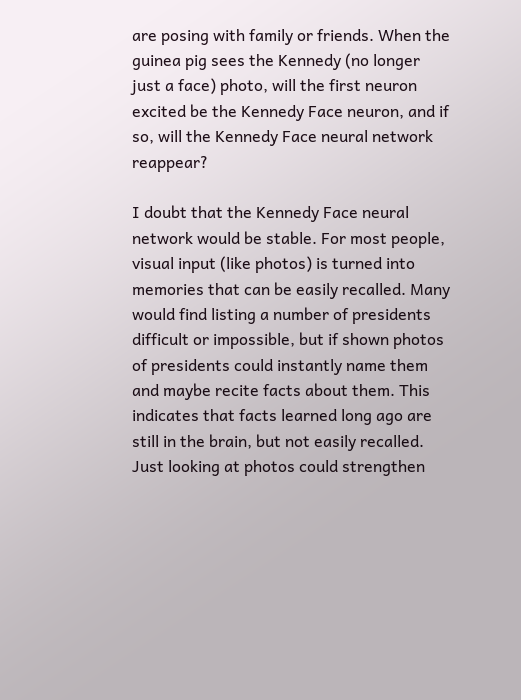are posing with family or friends. When the guinea pig sees the Kennedy (no longer just a face) photo, will the first neuron excited be the Kennedy Face neuron, and if so, will the Kennedy Face neural network reappear?

I doubt that the Kennedy Face neural network would be stable. For most people, visual input (like photos) is turned into memories that can be easily recalled. Many would find listing a number of presidents difficult or impossible, but if shown photos of presidents could instantly name them and maybe recite facts about them. This indicates that facts learned long ago are still in the brain, but not easily recalled. Just looking at photos could strengthen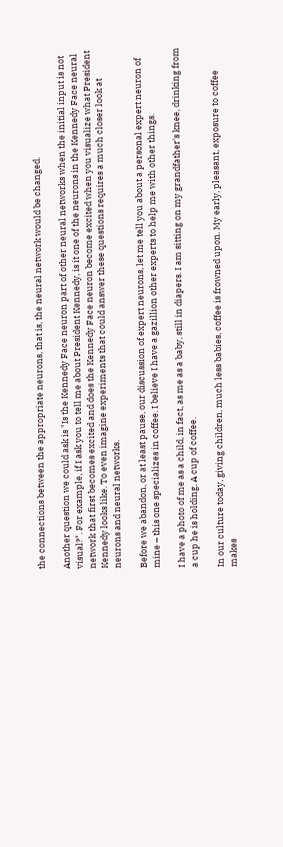the connections between the appropriate neurons, that is, the neural network would be changed.

Another question we could ask is "Is the Kennedy Face neuron part of other neural networks when the initial input is not visual?". For example, if I ask you to tell me about President Kennedy, is it one of the neurons in the Kennedy Face neural network that first becomes excited and does the Kennedy Face neuron become excited when you visualize what President Kennedy looks like. To even imagine experiments that could answer these questions requires a much closer look at neurons and neural networks.

Before we abandon, or at least pause, our discussion of expert neurons, let me tell you about a personal expert neuron of mine – this one specializes in coffee. I believe I have a gazillion other experts to help me with other things.

I have a photo of me as a child, in fact, as me as a baby, still in diapers. I am sitting on my grandfather's knee, drinking from a cup he is holding. A cup of coffee.

In our culture today, giving children, much less babies, coffee is frowned upon. My early, pleasant, exposure to coffee makes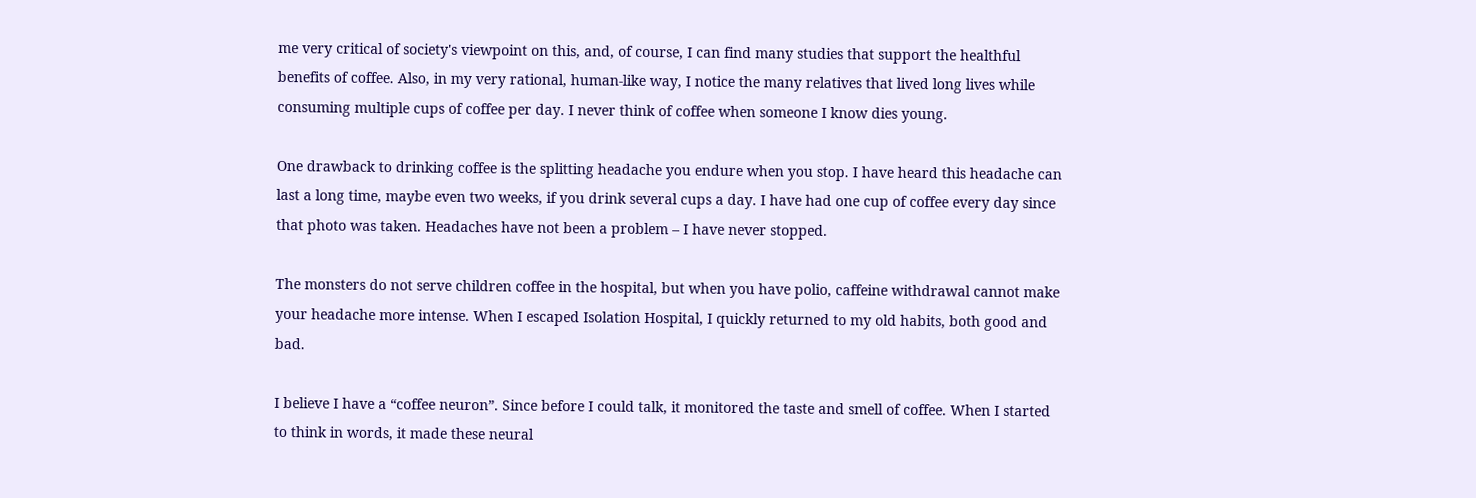me very critical of society's viewpoint on this, and, of course, I can find many studies that support the healthful benefits of coffee. Also, in my very rational, human-like way, I notice the many relatives that lived long lives while consuming multiple cups of coffee per day. I never think of coffee when someone I know dies young.

One drawback to drinking coffee is the splitting headache you endure when you stop. I have heard this headache can last a long time, maybe even two weeks, if you drink several cups a day. I have had one cup of coffee every day since that photo was taken. Headaches have not been a problem – I have never stopped.

The monsters do not serve children coffee in the hospital, but when you have polio, caffeine withdrawal cannot make your headache more intense. When I escaped Isolation Hospital, I quickly returned to my old habits, both good and bad.

I believe I have a “coffee neuron”. Since before I could talk, it monitored the taste and smell of coffee. When I started to think in words, it made these neural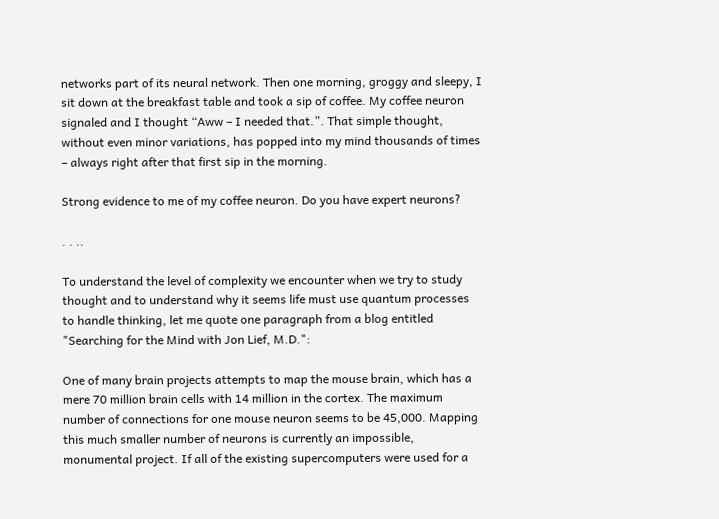networks part of its neural network. Then one morning, groggy and sleepy, I sit down at the breakfast table and took a sip of coffee. My coffee neuron signaled and I thought “Aww – I needed that.”. That simple thought, without even minor variations, has popped into my mind thousands of times – always right after that first sip in the morning.

Strong evidence to me of my coffee neuron. Do you have expert neurons?

. . ..

To understand the level of complexity we encounter when we try to study thought and to understand why it seems life must use quantum processes to handle thinking, let me quote one paragraph from a blog entitled "Searching for the Mind with Jon Lief, M.D.":

One of many brain projects attempts to map the mouse brain, which has a mere 70 million brain cells with 14 million in the cortex. The maximum number of connections for one mouse neuron seems to be 45,000. Mapping this much smaller number of neurons is currently an impossible, monumental project. If all of the existing supercomputers were used for a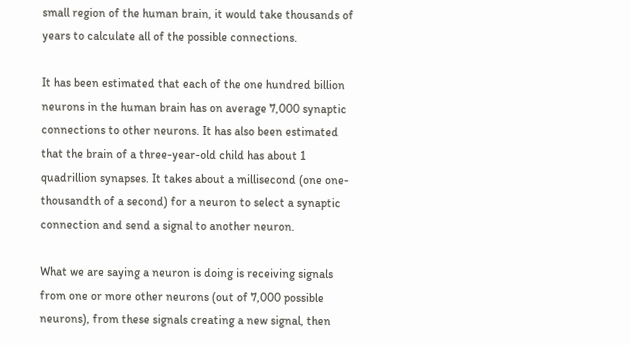small region of the human brain, it would take thousands of years to calculate all of the possible connections.

It has been estimated that each of the one hundred billion neurons in the human brain has on average 7,000 synaptic connections to other neurons. It has also been estimated that the brain of a three-year-old child has about 1 quadrillion synapses. It takes about a millisecond (one one-thousandth of a second) for a neuron to select a synaptic connection and send a signal to another neuron.

What we are saying a neuron is doing is receiving signals from one or more other neurons (out of 7,000 possible neurons), from these signals creating a new signal, then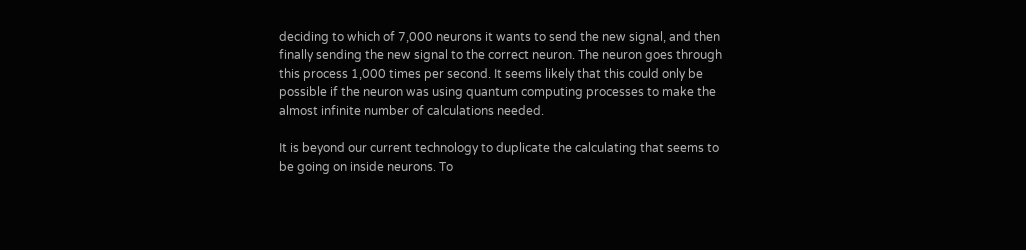deciding to which of 7,000 neurons it wants to send the new signal, and then finally sending the new signal to the correct neuron. The neuron goes through this process 1,000 times per second. It seems likely that this could only be possible if the neuron was using quantum computing processes to make the almost infinite number of calculations needed.

It is beyond our current technology to duplicate the calculating that seems to be going on inside neurons. To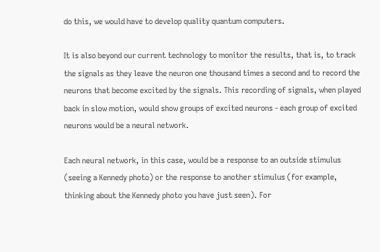do this, we would have to develop quality quantum computers.

It is also beyond our current technology to monitor the results, that is, to track the signals as they leave the neuron one thousand times a second and to record the neurons that become excited by the signals. This recording of signals, when played back in slow motion, would show groups of excited neurons - each group of excited neurons would be a neural network.

Each neural network, in this case, would be a response to an outside stimulus (seeing a Kennedy photo) or the response to another stimulus (for example, thinking about the Kennedy photo you have just seen). For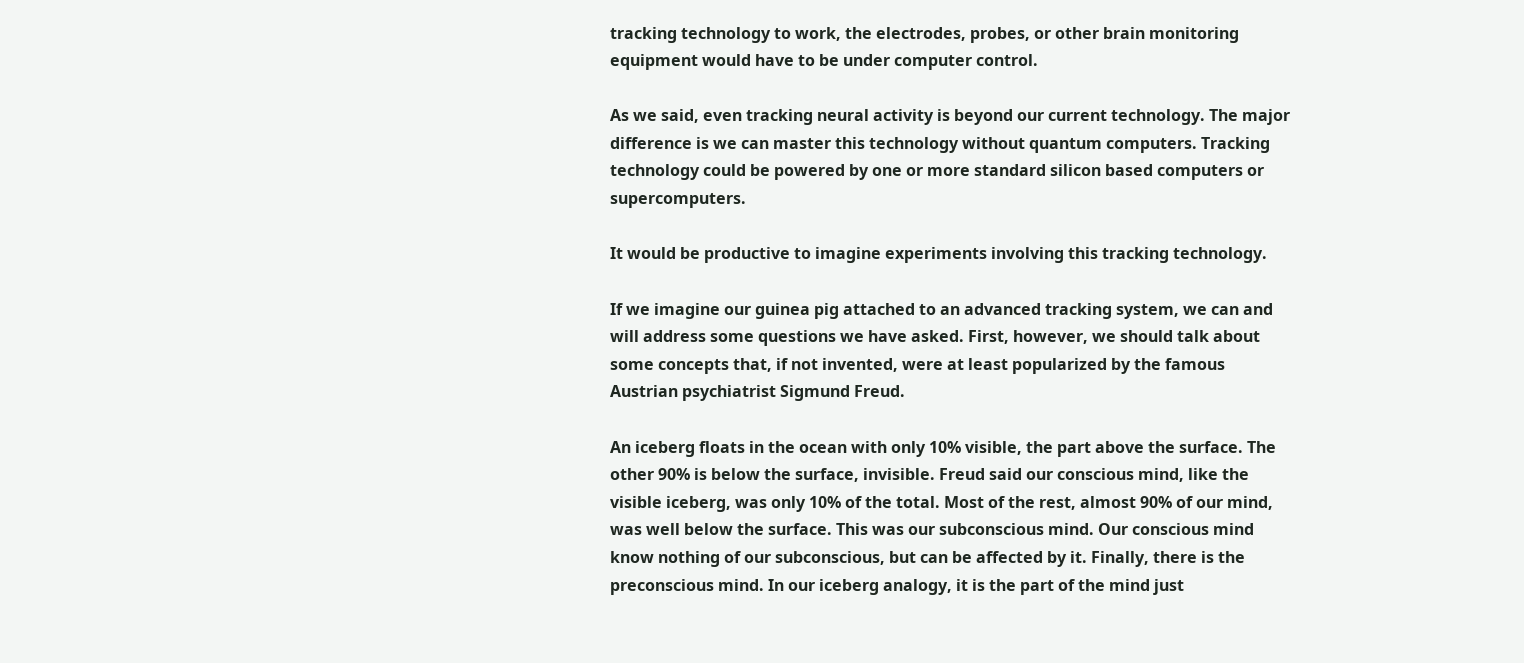tracking technology to work, the electrodes, probes, or other brain monitoring equipment would have to be under computer control.

As we said, even tracking neural activity is beyond our current technology. The major difference is we can master this technology without quantum computers. Tracking technology could be powered by one or more standard silicon based computers or supercomputers.

It would be productive to imagine experiments involving this tracking technology.

If we imagine our guinea pig attached to an advanced tracking system, we can and will address some questions we have asked. First, however, we should talk about some concepts that, if not invented, were at least popularized by the famous Austrian psychiatrist Sigmund Freud.

An iceberg floats in the ocean with only 10% visible, the part above the surface. The other 90% is below the surface, invisible. Freud said our conscious mind, like the visible iceberg, was only 10% of the total. Most of the rest, almost 90% of our mind, was well below the surface. This was our subconscious mind. Our conscious mind know nothing of our subconscious, but can be affected by it. Finally, there is the preconscious mind. In our iceberg analogy, it is the part of the mind just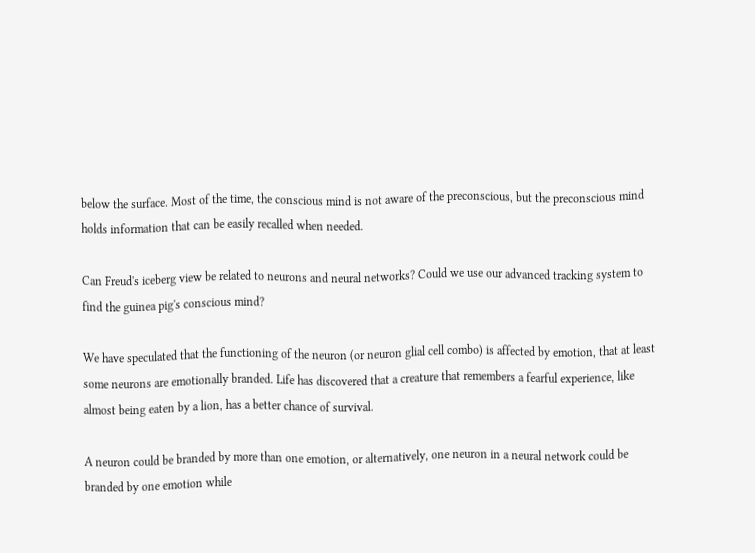below the surface. Most of the time, the conscious mind is not aware of the preconscious, but the preconscious mind holds information that can be easily recalled when needed.

Can Freud's iceberg view be related to neurons and neural networks? Could we use our advanced tracking system to find the guinea pig's conscious mind?

We have speculated that the functioning of the neuron (or neuron glial cell combo) is affected by emotion, that at least some neurons are emotionally branded. Life has discovered that a creature that remembers a fearful experience, like almost being eaten by a lion, has a better chance of survival.

A neuron could be branded by more than one emotion, or alternatively, one neuron in a neural network could be branded by one emotion while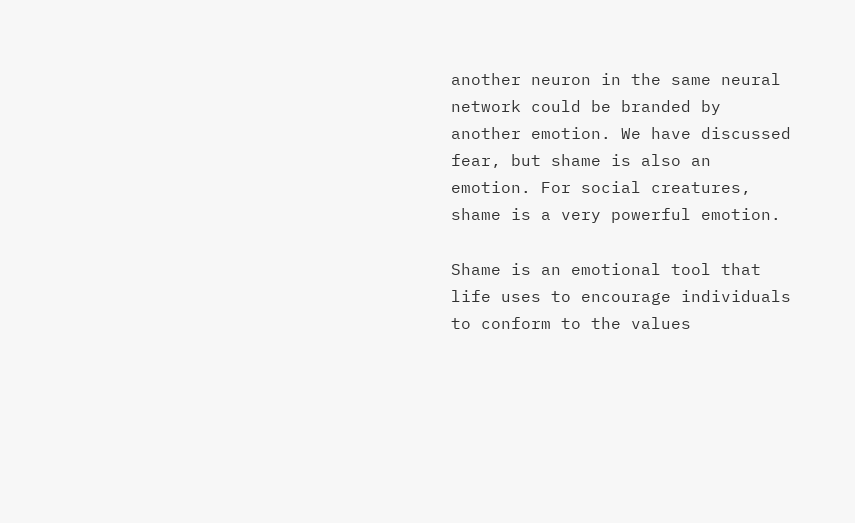another neuron in the same neural network could be branded by another emotion. We have discussed fear, but shame is also an emotion. For social creatures, shame is a very powerful emotion.

Shame is an emotional tool that life uses to encourage individuals to conform to the values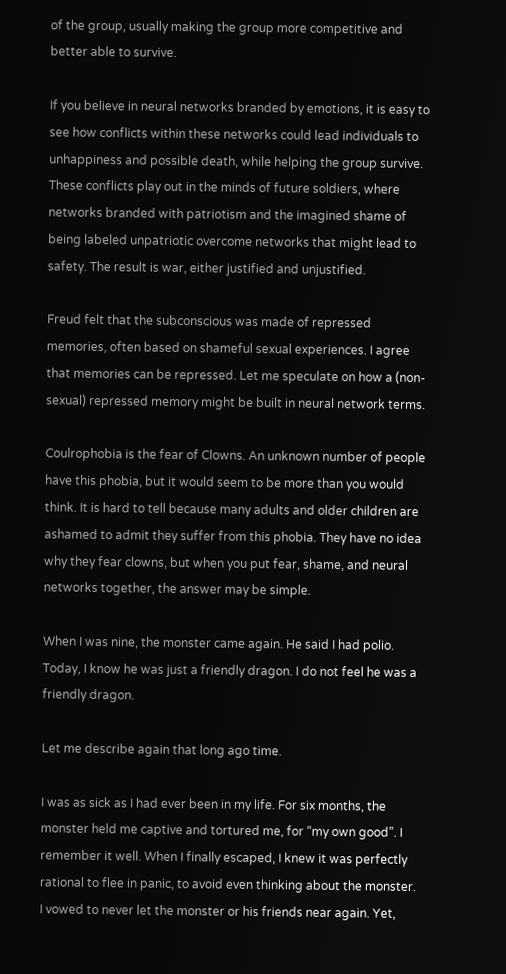of the group, usually making the group more competitive and better able to survive.

If you believe in neural networks branded by emotions, it is easy to see how conflicts within these networks could lead individuals to unhappiness and possible death, while helping the group survive. These conflicts play out in the minds of future soldiers, where networks branded with patriotism and the imagined shame of being labeled unpatriotic overcome networks that might lead to safety. The result is war, either justified and unjustified.

Freud felt that the subconscious was made of repressed memories, often based on shameful sexual experiences. I agree that memories can be repressed. Let me speculate on how a (non-sexual) repressed memory might be built in neural network terms.

Coulrophobia is the fear of Clowns. An unknown number of people have this phobia, but it would seem to be more than you would think. It is hard to tell because many adults and older children are ashamed to admit they suffer from this phobia. They have no idea why they fear clowns, but when you put fear, shame, and neural networks together, the answer may be simple.

When I was nine, the monster came again. He said I had polio. Today, I know he was just a friendly dragon. I do not feel he was a friendly dragon.

Let me describe again that long ago time.

I was as sick as I had ever been in my life. For six months, the monster held me captive and tortured me, for “my own good”. I remember it well. When I finally escaped, I knew it was perfectly rational to flee in panic, to avoid even thinking about the monster. I vowed to never let the monster or his friends near again. Yet,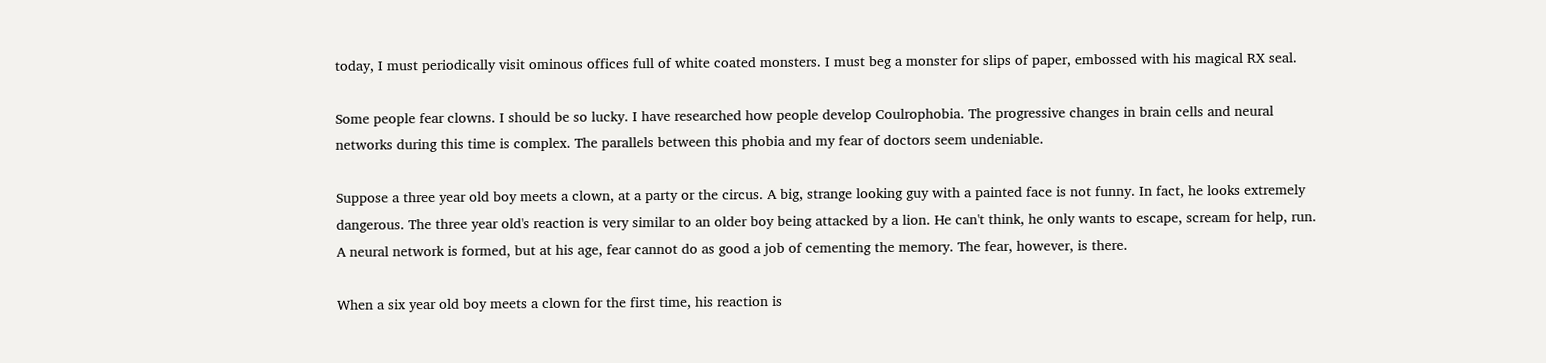today, I must periodically visit ominous offices full of white coated monsters. I must beg a monster for slips of paper, embossed with his magical RX seal.

Some people fear clowns. I should be so lucky. I have researched how people develop Coulrophobia. The progressive changes in brain cells and neural networks during this time is complex. The parallels between this phobia and my fear of doctors seem undeniable.

Suppose a three year old boy meets a clown, at a party or the circus. A big, strange looking guy with a painted face is not funny. In fact, he looks extremely dangerous. The three year old's reaction is very similar to an older boy being attacked by a lion. He can't think, he only wants to escape, scream for help, run. A neural network is formed, but at his age, fear cannot do as good a job of cementing the memory. The fear, however, is there.

When a six year old boy meets a clown for the first time, his reaction is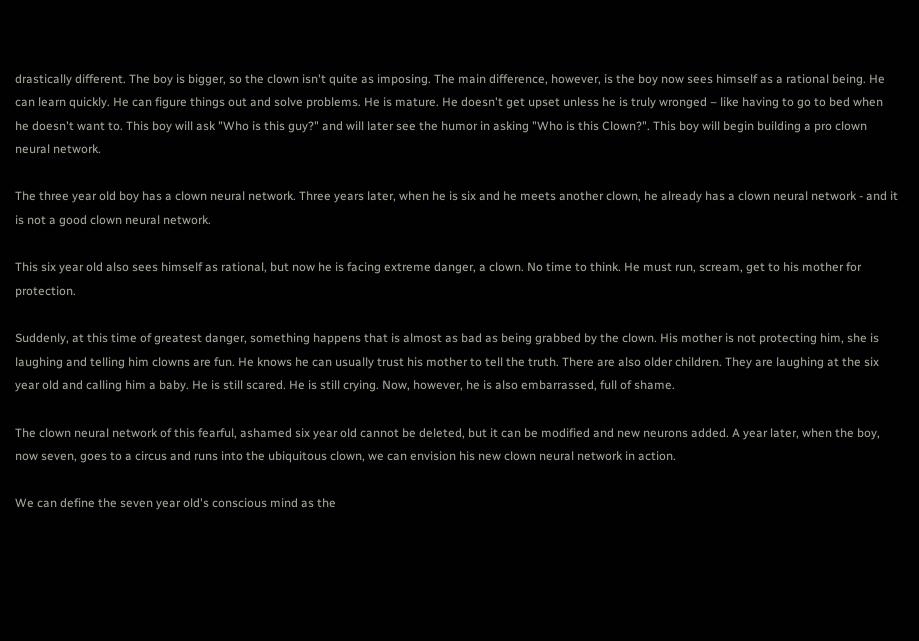drastically different. The boy is bigger, so the clown isn't quite as imposing. The main difference, however, is the boy now sees himself as a rational being. He can learn quickly. He can figure things out and solve problems. He is mature. He doesn't get upset unless he is truly wronged – like having to go to bed when he doesn't want to. This boy will ask "Who is this guy?" and will later see the humor in asking "Who is this Clown?". This boy will begin building a pro clown neural network.

The three year old boy has a clown neural network. Three years later, when he is six and he meets another clown, he already has a clown neural network - and it is not a good clown neural network.

This six year old also sees himself as rational, but now he is facing extreme danger, a clown. No time to think. He must run, scream, get to his mother for protection.

Suddenly, at this time of greatest danger, something happens that is almost as bad as being grabbed by the clown. His mother is not protecting him, she is laughing and telling him clowns are fun. He knows he can usually trust his mother to tell the truth. There are also older children. They are laughing at the six year old and calling him a baby. He is still scared. He is still crying. Now, however, he is also embarrassed, full of shame.

The clown neural network of this fearful, ashamed six year old cannot be deleted, but it can be modified and new neurons added. A year later, when the boy, now seven, goes to a circus and runs into the ubiquitous clown, we can envision his new clown neural network in action.

We can define the seven year old's conscious mind as the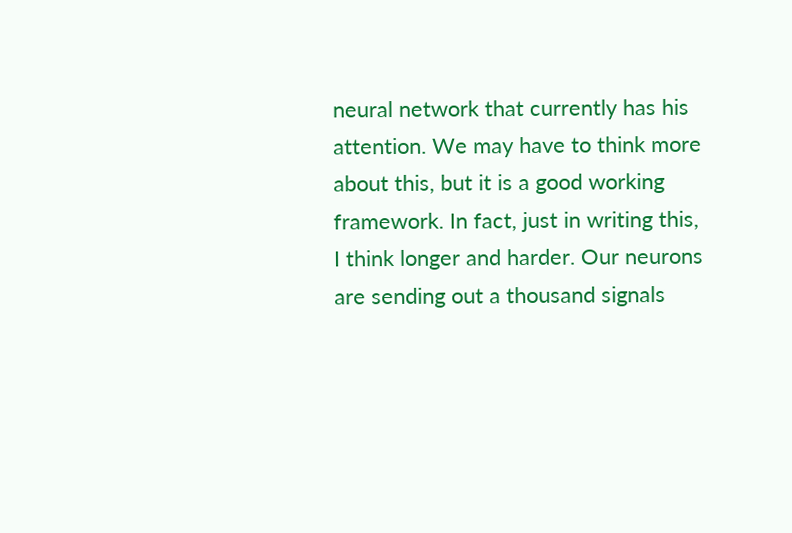neural network that currently has his attention. We may have to think more about this, but it is a good working framework. In fact, just in writing this, I think longer and harder. Our neurons are sending out a thousand signals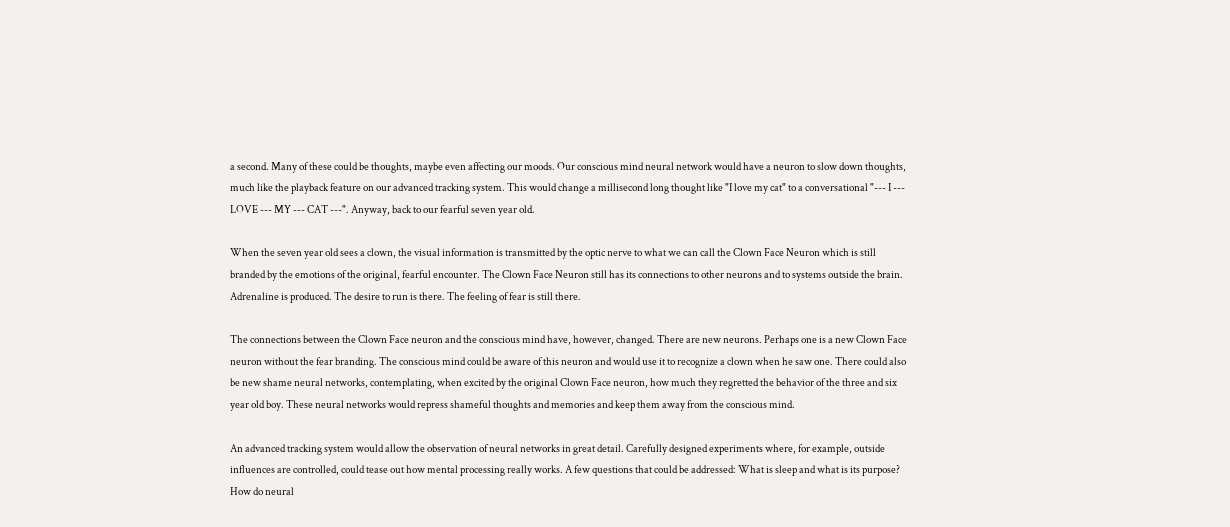a second. Many of these could be thoughts, maybe even affecting our moods. Our conscious mind neural network would have a neuron to slow down thoughts, much like the playback feature on our advanced tracking system. This would change a millisecond long thought like "I love my cat" to a conversational "--- I --- LOVE --- MY --- CAT ---". Anyway, back to our fearful seven year old.

When the seven year old sees a clown, the visual information is transmitted by the optic nerve to what we can call the Clown Face Neuron which is still branded by the emotions of the original, fearful encounter. The Clown Face Neuron still has its connections to other neurons and to systems outside the brain. Adrenaline is produced. The desire to run is there. The feeling of fear is still there.

The connections between the Clown Face neuron and the conscious mind have, however, changed. There are new neurons. Perhaps one is a new Clown Face neuron without the fear branding. The conscious mind could be aware of this neuron and would use it to recognize a clown when he saw one. There could also be new shame neural networks, contemplating, when excited by the original Clown Face neuron, how much they regretted the behavior of the three and six year old boy. These neural networks would repress shameful thoughts and memories and keep them away from the conscious mind.

An advanced tracking system would allow the observation of neural networks in great detail. Carefully designed experiments where, for example, outside influences are controlled, could tease out how mental processing really works. A few questions that could be addressed: What is sleep and what is its purpose? How do neural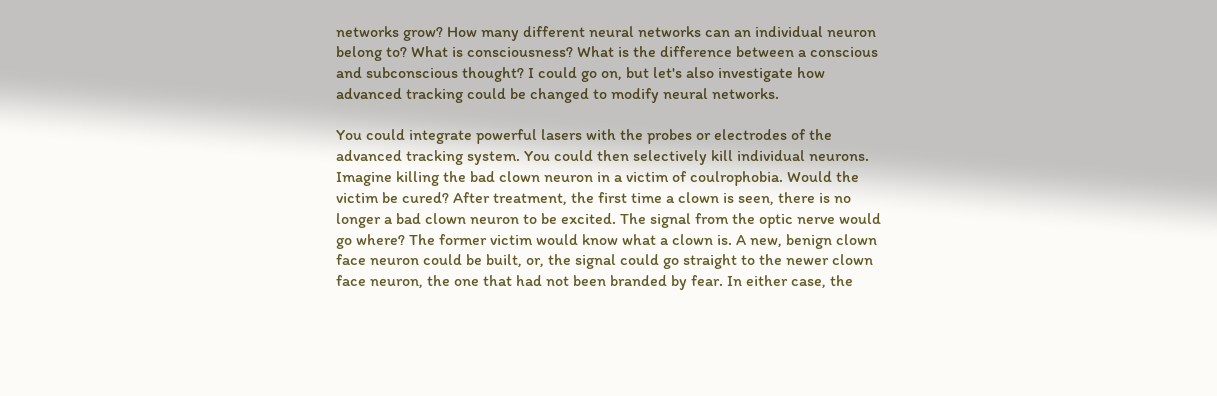networks grow? How many different neural networks can an individual neuron belong to? What is consciousness? What is the difference between a conscious and subconscious thought? I could go on, but let's also investigate how advanced tracking could be changed to modify neural networks.

You could integrate powerful lasers with the probes or electrodes of the advanced tracking system. You could then selectively kill individual neurons. Imagine killing the bad clown neuron in a victim of coulrophobia. Would the victim be cured? After treatment, the first time a clown is seen, there is no longer a bad clown neuron to be excited. The signal from the optic nerve would go where? The former victim would know what a clown is. A new, benign clown face neuron could be built, or, the signal could go straight to the newer clown face neuron, the one that had not been branded by fear. In either case, the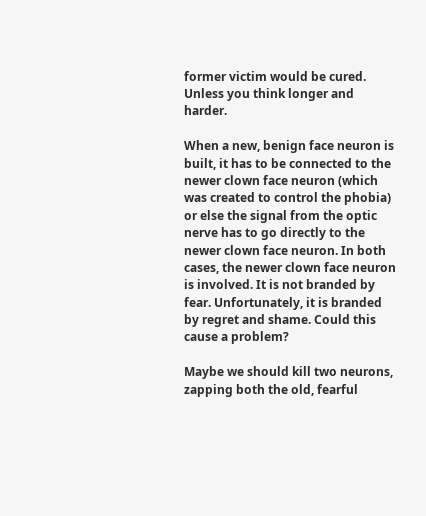former victim would be cured. Unless you think longer and harder.

When a new, benign face neuron is built, it has to be connected to the newer clown face neuron (which was created to control the phobia) or else the signal from the optic nerve has to go directly to the newer clown face neuron. In both cases, the newer clown face neuron is involved. It is not branded by fear. Unfortunately, it is branded by regret and shame. Could this cause a problem?

Maybe we should kill two neurons, zapping both the old, fearful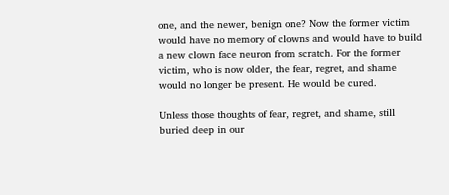one, and the newer, benign one? Now the former victim would have no memory of clowns and would have to build a new clown face neuron from scratch. For the former victim, who is now older, the fear, regret, and shame would no longer be present. He would be cured.

Unless those thoughts of fear, regret, and shame, still buried deep in our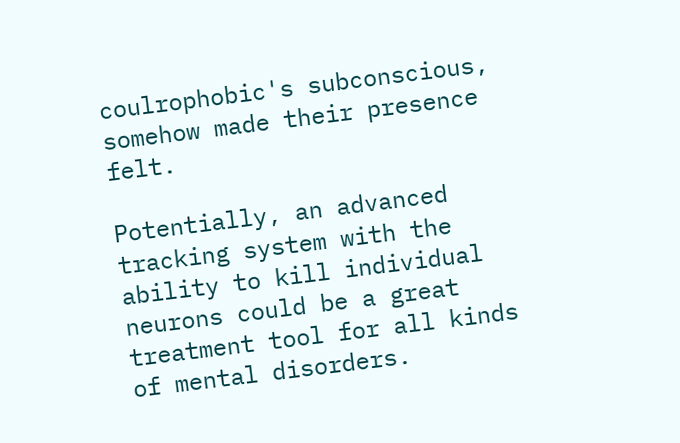coulrophobic's subconscious, somehow made their presence felt.

Potentially, an advanced tracking system with the ability to kill individual neurons could be a great treatment tool for all kinds of mental disorders.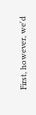First, however, we'd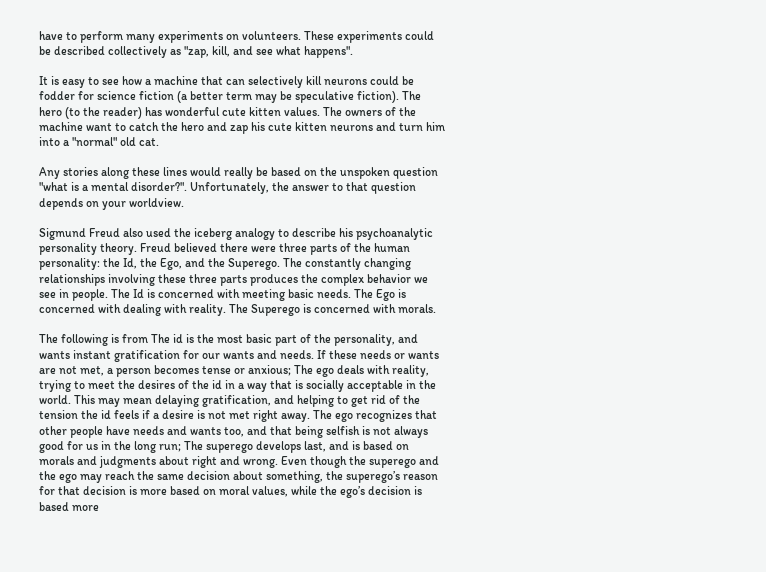have to perform many experiments on volunteers. These experiments could be described collectively as "zap, kill, and see what happens".

It is easy to see how a machine that can selectively kill neurons could be fodder for science fiction (a better term may be speculative fiction). The hero (to the reader) has wonderful cute kitten values. The owners of the machine want to catch the hero and zap his cute kitten neurons and turn him into a "normal" old cat.

Any stories along these lines would really be based on the unspoken question "what is a mental disorder?". Unfortunately, the answer to that question depends on your worldview.

Sigmund Freud also used the iceberg analogy to describe his psychoanalytic personality theory. Freud believed there were three parts of the human personality: the Id, the Ego, and the Superego. The constantly changing relationships involving these three parts produces the complex behavior we see in people. The Id is concerned with meeting basic needs. The Ego is concerned with dealing with reality. The Superego is concerned with morals.

The following is from The id is the most basic part of the personality, and wants instant gratification for our wants and needs. If these needs or wants are not met, a person becomes tense or anxious; The ego deals with reality, trying to meet the desires of the id in a way that is socially acceptable in the world. This may mean delaying gratification, and helping to get rid of the tension the id feels if a desire is not met right away. The ego recognizes that other people have needs and wants too, and that being selfish is not always good for us in the long run; The superego develops last, and is based on morals and judgments about right and wrong. Even though the superego and the ego may reach the same decision about something, the superego’s reason for that decision is more based on moral values, while the ego’s decision is based more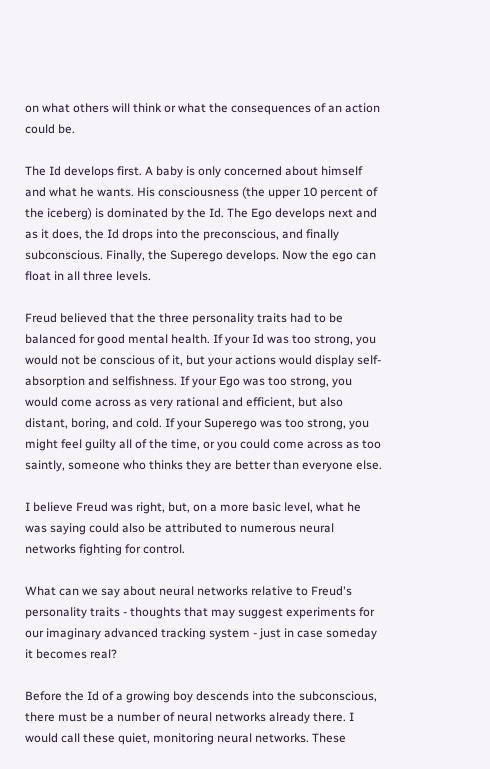on what others will think or what the consequences of an action could be.

The Id develops first. A baby is only concerned about himself and what he wants. His consciousness (the upper 10 percent of the iceberg) is dominated by the Id. The Ego develops next and as it does, the Id drops into the preconscious, and finally subconscious. Finally, the Superego develops. Now the ego can float in all three levels.

Freud believed that the three personality traits had to be balanced for good mental health. If your Id was too strong, you would not be conscious of it, but your actions would display self-absorption and selfishness. If your Ego was too strong, you would come across as very rational and efficient, but also distant, boring, and cold. If your Superego was too strong, you might feel guilty all of the time, or you could come across as too saintly, someone who thinks they are better than everyone else.

I believe Freud was right, but, on a more basic level, what he was saying could also be attributed to numerous neural networks fighting for control.

What can we say about neural networks relative to Freud's personality traits - thoughts that may suggest experiments for our imaginary advanced tracking system - just in case someday it becomes real?

Before the Id of a growing boy descends into the subconscious, there must be a number of neural networks already there. I would call these quiet, monitoring neural networks. These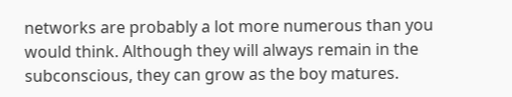networks are probably a lot more numerous than you would think. Although they will always remain in the subconscious, they can grow as the boy matures.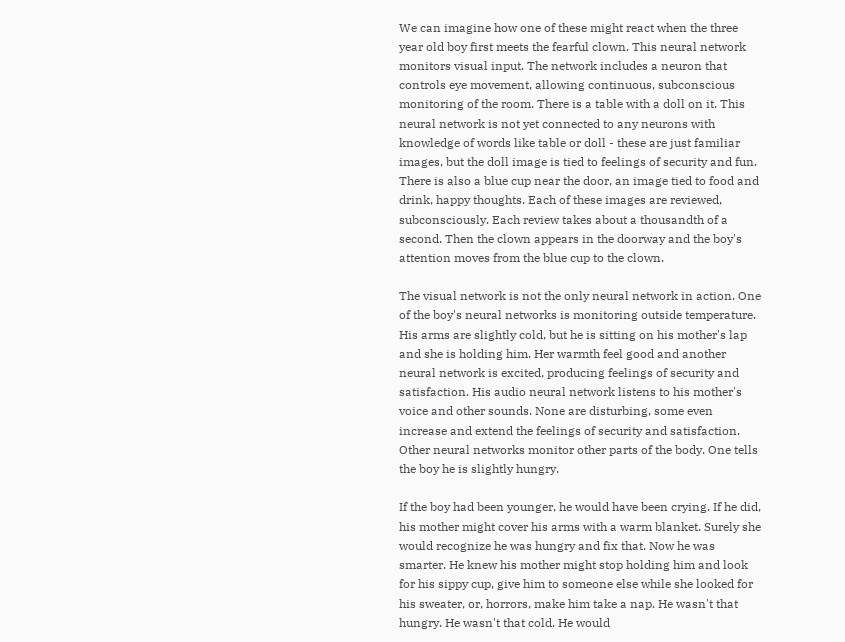We can imagine how one of these might react when the three year old boy first meets the fearful clown. This neural network monitors visual input. The network includes a neuron that controls eye movement, allowing continuous, subconscious monitoring of the room. There is a table with a doll on it. This neural network is not yet connected to any neurons with knowledge of words like table or doll - these are just familiar images, but the doll image is tied to feelings of security and fun. There is also a blue cup near the door, an image tied to food and drink, happy thoughts. Each of these images are reviewed, subconsciously. Each review takes about a thousandth of a second. Then the clown appears in the doorway and the boy's attention moves from the blue cup to the clown.

The visual network is not the only neural network in action. One of the boy's neural networks is monitoring outside temperature. His arms are slightly cold, but he is sitting on his mother's lap and she is holding him. Her warmth feel good and another neural network is excited, producing feelings of security and satisfaction. His audio neural network listens to his mother's voice and other sounds. None are disturbing, some even increase and extend the feelings of security and satisfaction. Other neural networks monitor other parts of the body. One tells the boy he is slightly hungry.

If the boy had been younger, he would have been crying. If he did, his mother might cover his arms with a warm blanket. Surely she would recognize he was hungry and fix that. Now he was smarter. He knew his mother might stop holding him and look for his sippy cup, give him to someone else while she looked for his sweater, or, horrors, make him take a nap. He wasn't that hungry. He wasn't that cold. He would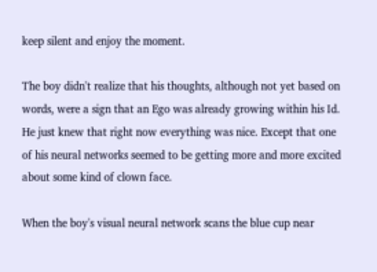keep silent and enjoy the moment.

The boy didn't realize that his thoughts, although not yet based on words, were a sign that an Ego was already growing within his Id. He just knew that right now everything was nice. Except that one of his neural networks seemed to be getting more and more excited about some kind of clown face.

When the boy's visual neural network scans the blue cup near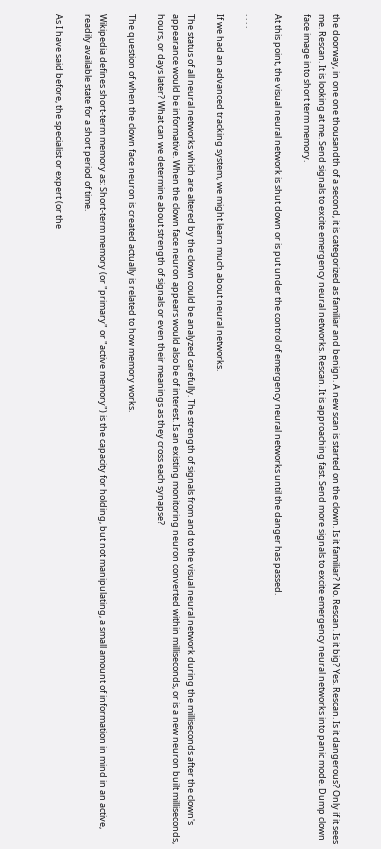the doorway, in one one thousandth of a second, it is categorized as familiar and benign. A new scan is started on the clown. Is it familiar? No. Rescan. Is it big? Yes. Rescan. Is it dangerous? Only if it sees me. Rescan. It is looking at me. Send signals to excite emergency neural networks. Rescan. It is approaching fast. Send more signals to excite emergency neural networks into panic mode. Dump clown face image into short term memory.

At this point, the visual neural network is shut down or is put under the control of emergency neural networks until the danger has passed.

. . . .

If we had an advanced tracking system, we might learn much about neural networks.

The status of all neural networks which are altered by the clown could be analyzed carefully. The strength of signals from and to the visual neural network during the milliseconds after the clown's appearance would be informative. When the clown face neuron appears would also be of interest. Is an existing monitoring neuron converted within milliseconds, or is a new neuron built milliseconds, hours, or days later? What can we determine about strength of signals or even their meanings as they cross each synapse?

The question of when the clown face neuron is created actually is related to how memory works.

Wikipedia defines short-term memory as: Short-term memory (or "primary" or "active memory") is the capacity for holding, but not manipulating, a small amount of information in mind in an active, readily available state for a short period of time.

As I have said before, the specialist or expert (or the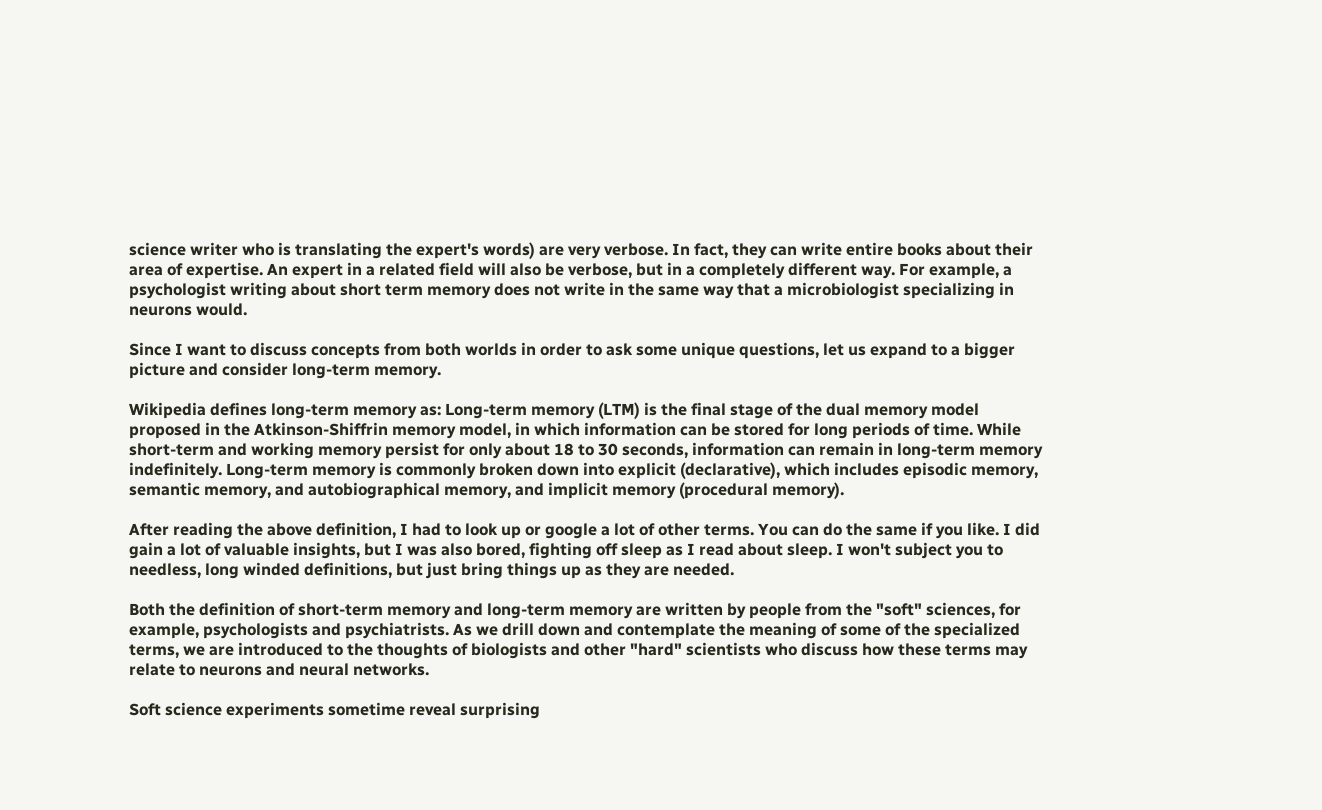science writer who is translating the expert's words) are very verbose. In fact, they can write entire books about their area of expertise. An expert in a related field will also be verbose, but in a completely different way. For example, a psychologist writing about short term memory does not write in the same way that a microbiologist specializing in neurons would.

Since I want to discuss concepts from both worlds in order to ask some unique questions, let us expand to a bigger picture and consider long-term memory.

Wikipedia defines long-term memory as: Long-term memory (LTM) is the final stage of the dual memory model proposed in the Atkinson-Shiffrin memory model, in which information can be stored for long periods of time. While short-term and working memory persist for only about 18 to 30 seconds, information can remain in long-term memory indefinitely. Long-term memory is commonly broken down into explicit (declarative), which includes episodic memory, semantic memory, and autobiographical memory, and implicit memory (procedural memory).

After reading the above definition, I had to look up or google a lot of other terms. You can do the same if you like. I did gain a lot of valuable insights, but I was also bored, fighting off sleep as I read about sleep. I won't subject you to needless, long winded definitions, but just bring things up as they are needed.

Both the definition of short-term memory and long-term memory are written by people from the "soft" sciences, for example, psychologists and psychiatrists. As we drill down and contemplate the meaning of some of the specialized terms, we are introduced to the thoughts of biologists and other "hard" scientists who discuss how these terms may relate to neurons and neural networks.

Soft science experiments sometime reveal surprising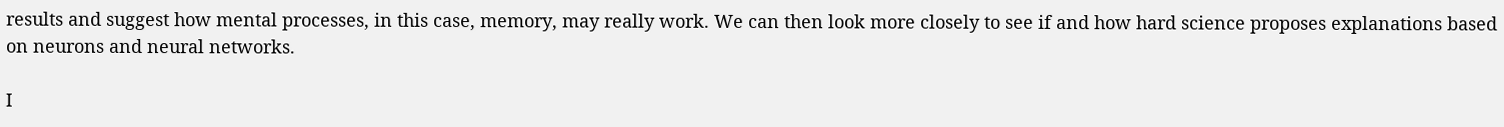results and suggest how mental processes, in this case, memory, may really work. We can then look more closely to see if and how hard science proposes explanations based on neurons and neural networks.

I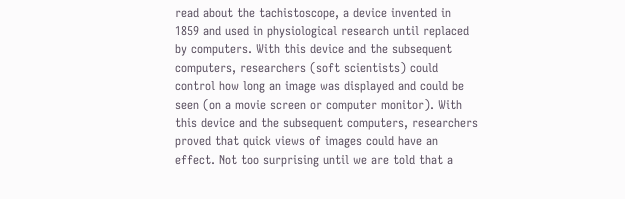read about the tachistoscope, a device invented in 1859 and used in physiological research until replaced by computers. With this device and the subsequent computers, researchers (soft scientists) could control how long an image was displayed and could be seen (on a movie screen or computer monitor). With this device and the subsequent computers, researchers proved that quick views of images could have an effect. Not too surprising until we are told that a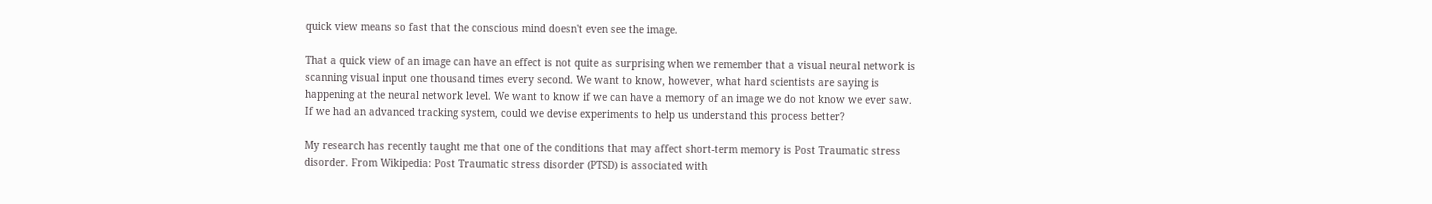quick view means so fast that the conscious mind doesn't even see the image.

That a quick view of an image can have an effect is not quite as surprising when we remember that a visual neural network is scanning visual input one thousand times every second. We want to know, however, what hard scientists are saying is happening at the neural network level. We want to know if we can have a memory of an image we do not know we ever saw. If we had an advanced tracking system, could we devise experiments to help us understand this process better?

My research has recently taught me that one of the conditions that may affect short-term memory is Post Traumatic stress disorder. From Wikipedia: Post Traumatic stress disorder (PTSD) is associated with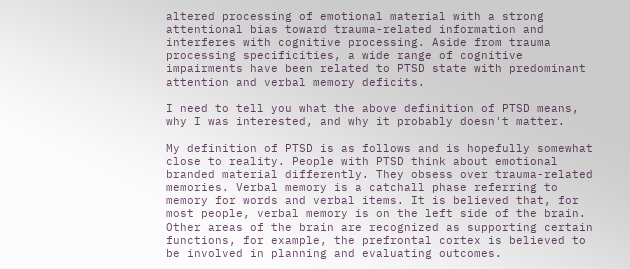altered processing of emotional material with a strong attentional bias toward trauma-related information and interferes with cognitive processing. Aside from trauma processing specificities, a wide range of cognitive impairments have been related to PTSD state with predominant attention and verbal memory deficits.

I need to tell you what the above definition of PTSD means, why I was interested, and why it probably doesn't matter.

My definition of PTSD is as follows and is hopefully somewhat close to reality. People with PTSD think about emotional branded material differently. They obsess over trauma-related memories. Verbal memory is a catchall phase referring to memory for words and verbal items. It is believed that, for most people, verbal memory is on the left side of the brain. Other areas of the brain are recognized as supporting certain functions, for example, the prefrontal cortex is believed to be involved in planning and evaluating outcomes.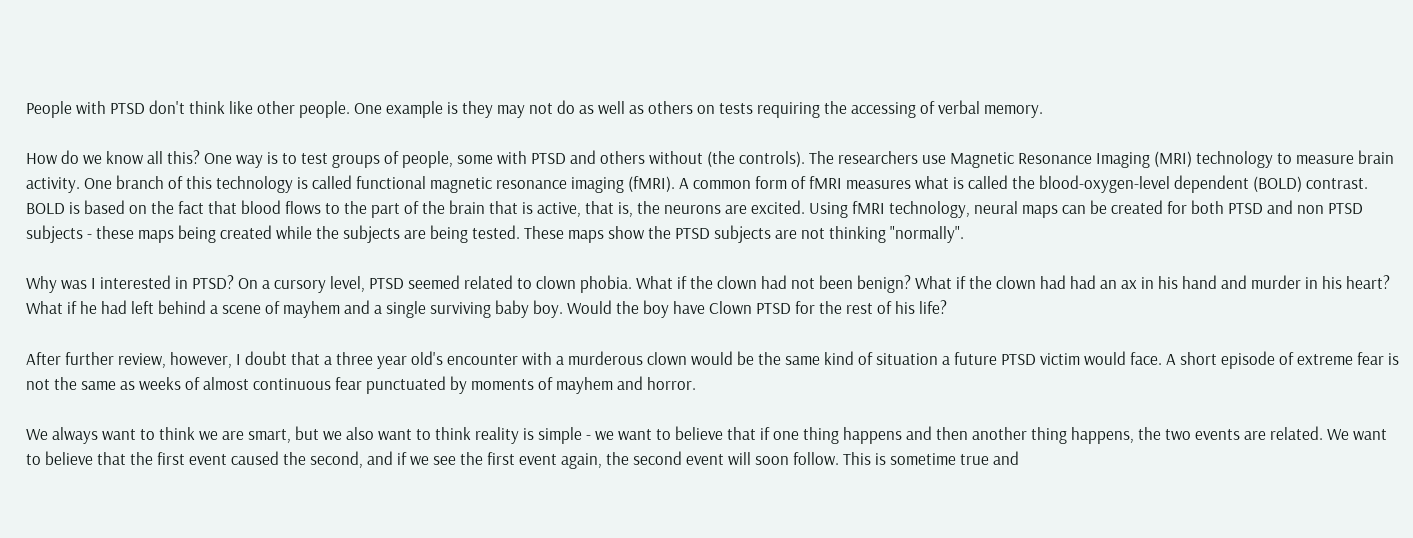People with PTSD don't think like other people. One example is they may not do as well as others on tests requiring the accessing of verbal memory.

How do we know all this? One way is to test groups of people, some with PTSD and others without (the controls). The researchers use Magnetic Resonance Imaging (MRI) technology to measure brain activity. One branch of this technology is called functional magnetic resonance imaging (fMRI). A common form of fMRI measures what is called the blood-oxygen-level dependent (BOLD) contrast. BOLD is based on the fact that blood flows to the part of the brain that is active, that is, the neurons are excited. Using fMRI technology, neural maps can be created for both PTSD and non PTSD subjects - these maps being created while the subjects are being tested. These maps show the PTSD subjects are not thinking "normally".

Why was I interested in PTSD? On a cursory level, PTSD seemed related to clown phobia. What if the clown had not been benign? What if the clown had had an ax in his hand and murder in his heart? What if he had left behind a scene of mayhem and a single surviving baby boy. Would the boy have Clown PTSD for the rest of his life?

After further review, however, I doubt that a three year old's encounter with a murderous clown would be the same kind of situation a future PTSD victim would face. A short episode of extreme fear is not the same as weeks of almost continuous fear punctuated by moments of mayhem and horror.

We always want to think we are smart, but we also want to think reality is simple - we want to believe that if one thing happens and then another thing happens, the two events are related. We want to believe that the first event caused the second, and if we see the first event again, the second event will soon follow. This is sometime true and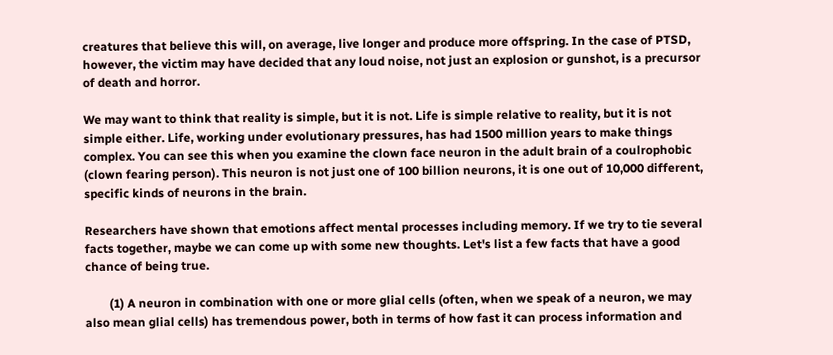creatures that believe this will, on average, live longer and produce more offspring. In the case of PTSD, however, the victim may have decided that any loud noise, not just an explosion or gunshot, is a precursor of death and horror.

We may want to think that reality is simple, but it is not. Life is simple relative to reality, but it is not simple either. Life, working under evolutionary pressures, has had 1500 million years to make things complex. You can see this when you examine the clown face neuron in the adult brain of a coulrophobic (clown fearing person). This neuron is not just one of 100 billion neurons, it is one out of 10,000 different, specific kinds of neurons in the brain.

Researchers have shown that emotions affect mental processes including memory. If we try to tie several facts together, maybe we can come up with some new thoughts. Let's list a few facts that have a good chance of being true.

        (1) A neuron in combination with one or more glial cells (often, when we speak of a neuron, we may also mean glial cells) has tremendous power, both in terms of how fast it can process information and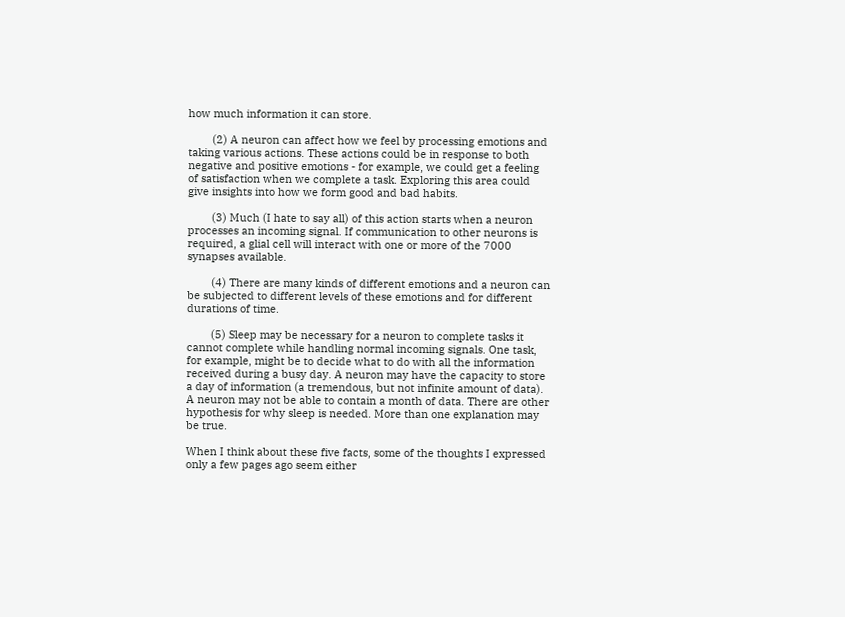how much information it can store.

        (2) A neuron can affect how we feel by processing emotions and taking various actions. These actions could be in response to both negative and positive emotions - for example, we could get a feeling of satisfaction when we complete a task. Exploring this area could give insights into how we form good and bad habits.

        (3) Much (I hate to say all) of this action starts when a neuron processes an incoming signal. If communication to other neurons is required, a glial cell will interact with one or more of the 7000 synapses available.

        (4) There are many kinds of different emotions and a neuron can be subjected to different levels of these emotions and for different durations of time.

        (5) Sleep may be necessary for a neuron to complete tasks it cannot complete while handling normal incoming signals. One task, for example, might be to decide what to do with all the information received during a busy day. A neuron may have the capacity to store a day of information (a tremendous, but not infinite amount of data). A neuron may not be able to contain a month of data. There are other hypothesis for why sleep is needed. More than one explanation may be true.

When I think about these five facts, some of the thoughts I expressed only a few pages ago seem either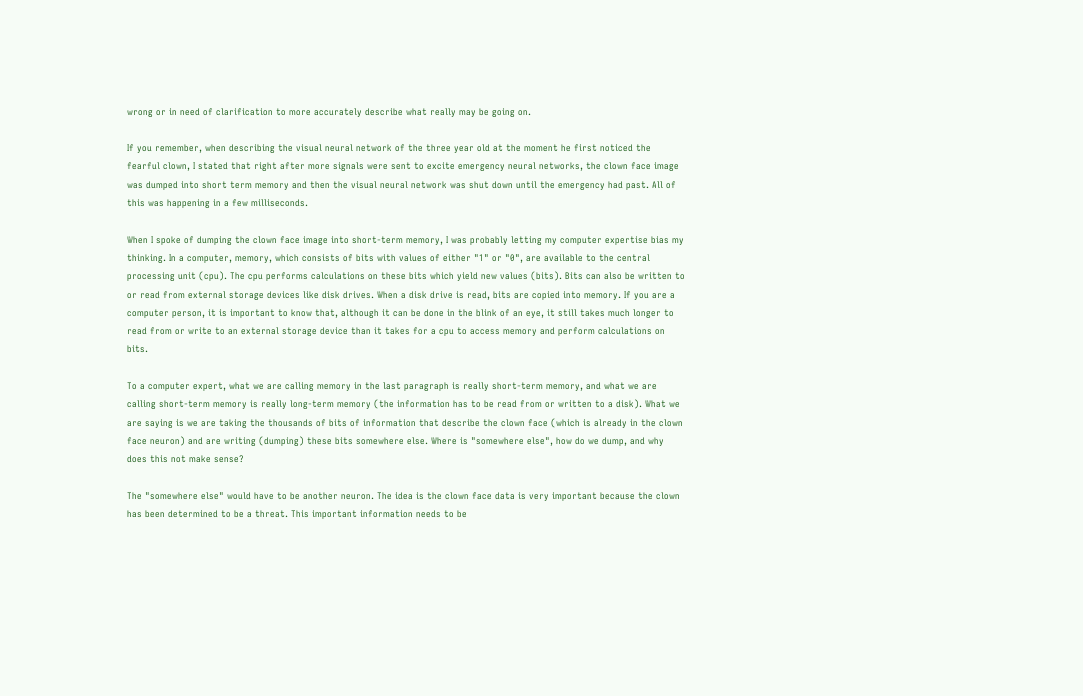wrong or in need of clarification to more accurately describe what really may be going on.

If you remember, when describing the visual neural network of the three year old at the moment he first noticed the fearful clown, I stated that right after more signals were sent to excite emergency neural networks, the clown face image was dumped into short term memory and then the visual neural network was shut down until the emergency had past. All of this was happening in a few milliseconds.

When I spoke of dumping the clown face image into short-term memory, I was probably letting my computer expertise bias my thinking. In a computer, memory, which consists of bits with values of either "1" or "0", are available to the central processing unit (cpu). The cpu performs calculations on these bits which yield new values (bits). Bits can also be written to or read from external storage devices like disk drives. When a disk drive is read, bits are copied into memory. If you are a computer person, it is important to know that, although it can be done in the blink of an eye, it still takes much longer to read from or write to an external storage device than it takes for a cpu to access memory and perform calculations on bits.

To a computer expert, what we are calling memory in the last paragraph is really short-term memory, and what we are calling short-term memory is really long-term memory (the information has to be read from or written to a disk). What we are saying is we are taking the thousands of bits of information that describe the clown face (which is already in the clown face neuron) and are writing (dumping) these bits somewhere else. Where is "somewhere else", how do we dump, and why does this not make sense?

The "somewhere else" would have to be another neuron. The idea is the clown face data is very important because the clown has been determined to be a threat. This important information needs to be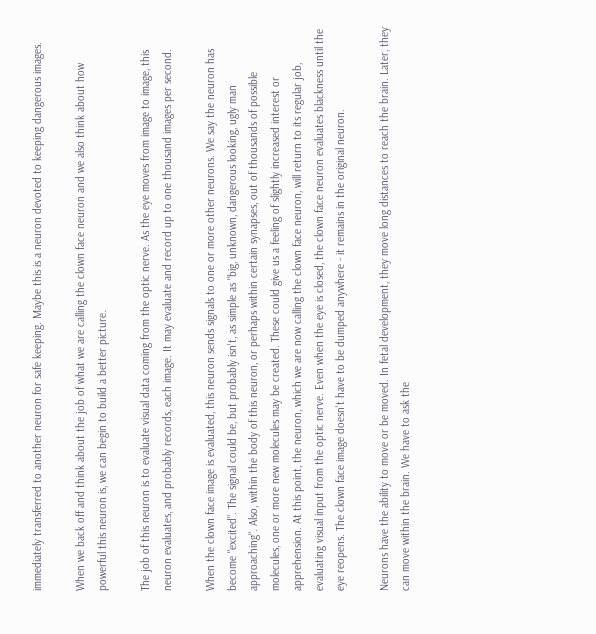immediately transferred to another neuron for safe keeping. Maybe this is a neuron devoted to keeping dangerous images.

When we back off and think about the job of what we are calling the clown face neuron and we also think about how powerful this neuron is, we can begin to build a better picture.

The job of this neuron is to evaluate visual data coming from the optic nerve. As the eye moves from image to image, this neuron evaluates, and probably records, each image. It may evaluate and record up to one thousand images per second.

When the clown face image is evaluated, this neuron sends signals to one or more other neurons. We say the neuron has become "excited". The signal could be, but probably isn't, as simple as "big, unknown, dangerous looking, ugly man approaching". Also, within the body of this neuron, or perhaps within certain synapses, out of thousands of possible molecules, one or more new molecules may be created. These could give us a feeling of slightly increased interest or apprehension. At this point, the neuron, which we are now calling the clown face neuron, will return to its regular job, evaluating visual input from the optic nerve. Even when the eye is closed, the clown face neuron evaluates blackness until the eye reopens. The clown face image doesn't have to be dumped anywhere - it remains in the original neuron.

Neurons have the ability to move or be moved. In fetal development, they move long distances to reach the brain. Later, they can move within the brain. We have to ask the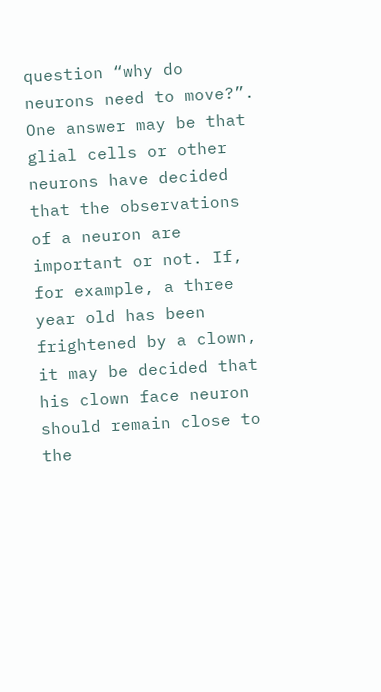question “why do neurons need to move?”. One answer may be that glial cells or other neurons have decided that the observations of a neuron are important or not. If, for example, a three year old has been frightened by a clown, it may be decided that his clown face neuron should remain close to the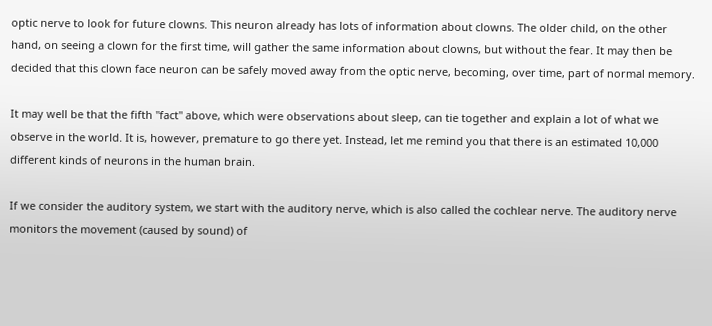optic nerve to look for future clowns. This neuron already has lots of information about clowns. The older child, on the other hand, on seeing a clown for the first time, will gather the same information about clowns, but without the fear. It may then be decided that this clown face neuron can be safely moved away from the optic nerve, becoming, over time, part of normal memory.

It may well be that the fifth "fact" above, which were observations about sleep, can tie together and explain a lot of what we observe in the world. It is, however, premature to go there yet. Instead, let me remind you that there is an estimated 10,000 different kinds of neurons in the human brain.

If we consider the auditory system, we start with the auditory nerve, which is also called the cochlear nerve. The auditory nerve monitors the movement (caused by sound) of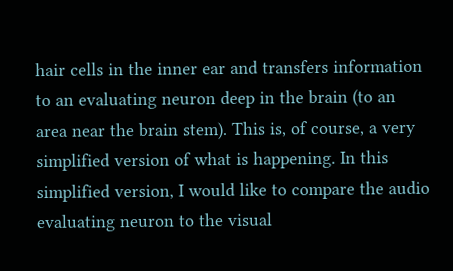hair cells in the inner ear and transfers information to an evaluating neuron deep in the brain (to an area near the brain stem). This is, of course, a very simplified version of what is happening. In this simplified version, I would like to compare the audio evaluating neuron to the visual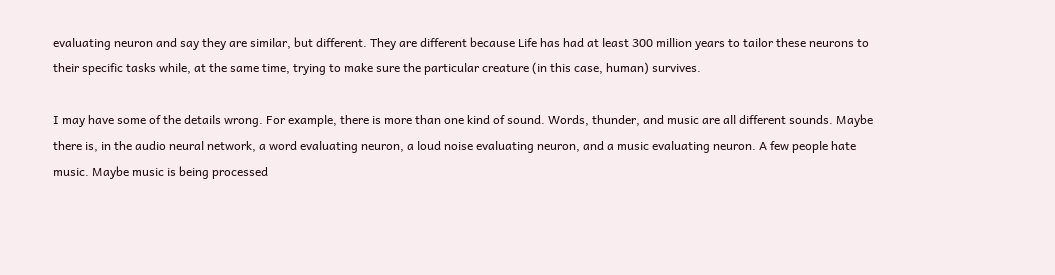evaluating neuron and say they are similar, but different. They are different because Life has had at least 300 million years to tailor these neurons to their specific tasks while, at the same time, trying to make sure the particular creature (in this case, human) survives.

I may have some of the details wrong. For example, there is more than one kind of sound. Words, thunder, and music are all different sounds. Maybe there is, in the audio neural network, a word evaluating neuron, a loud noise evaluating neuron, and a music evaluating neuron. A few people hate music. Maybe music is being processed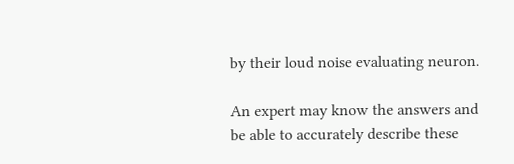by their loud noise evaluating neuron.

An expert may know the answers and be able to accurately describe these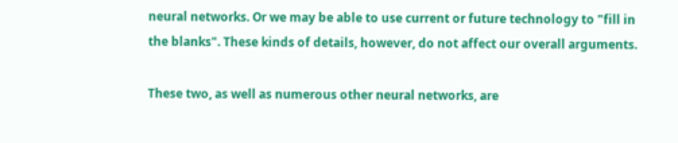neural networks. Or we may be able to use current or future technology to "fill in the blanks". These kinds of details, however, do not affect our overall arguments.

These two, as well as numerous other neural networks, are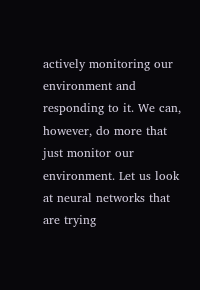actively monitoring our environment and responding to it. We can, however, do more that just monitor our environment. Let us look at neural networks that are trying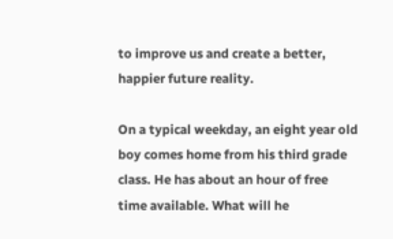to improve us and create a better, happier future reality.

On a typical weekday, an eight year old boy comes home from his third grade class. He has about an hour of free time available. What will he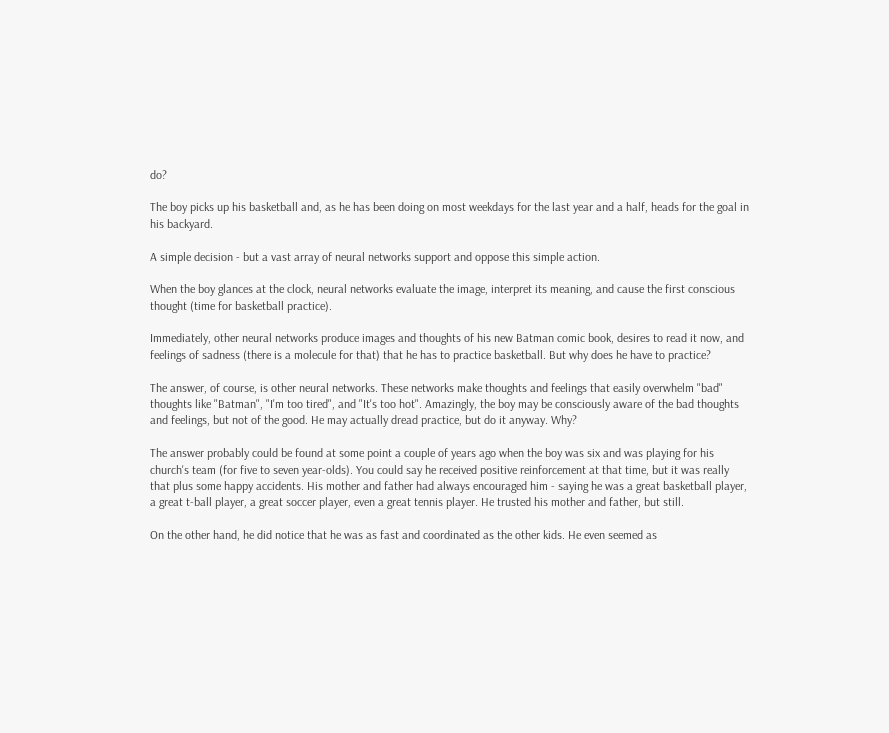do?

The boy picks up his basketball and, as he has been doing on most weekdays for the last year and a half, heads for the goal in his backyard.

A simple decision - but a vast array of neural networks support and oppose this simple action.

When the boy glances at the clock, neural networks evaluate the image, interpret its meaning, and cause the first conscious thought (time for basketball practice).

Immediately, other neural networks produce images and thoughts of his new Batman comic book, desires to read it now, and feelings of sadness (there is a molecule for that) that he has to practice basketball. But why does he have to practice?

The answer, of course, is other neural networks. These networks make thoughts and feelings that easily overwhelm "bad" thoughts like "Batman", "I'm too tired", and "It's too hot". Amazingly, the boy may be consciously aware of the bad thoughts and feelings, but not of the good. He may actually dread practice, but do it anyway. Why?

The answer probably could be found at some point a couple of years ago when the boy was six and was playing for his church's team (for five to seven year-olds). You could say he received positive reinforcement at that time, but it was really that plus some happy accidents. His mother and father had always encouraged him - saying he was a great basketball player, a great t-ball player, a great soccer player, even a great tennis player. He trusted his mother and father, but still.

On the other hand, he did notice that he was as fast and coordinated as the other kids. He even seemed as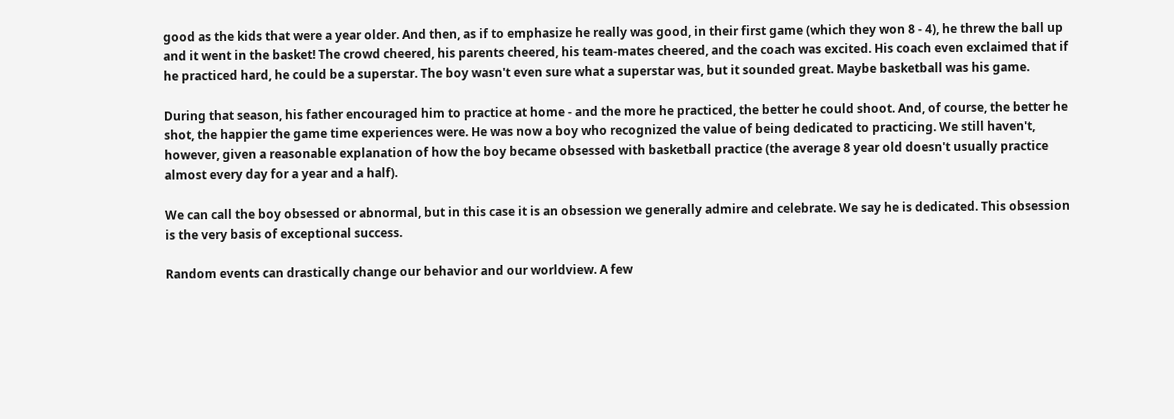good as the kids that were a year older. And then, as if to emphasize he really was good, in their first game (which they won 8 - 4), he threw the ball up and it went in the basket! The crowd cheered, his parents cheered, his team-mates cheered, and the coach was excited. His coach even exclaimed that if he practiced hard, he could be a superstar. The boy wasn't even sure what a superstar was, but it sounded great. Maybe basketball was his game.

During that season, his father encouraged him to practice at home - and the more he practiced, the better he could shoot. And, of course, the better he shot, the happier the game time experiences were. He was now a boy who recognized the value of being dedicated to practicing. We still haven't, however, given a reasonable explanation of how the boy became obsessed with basketball practice (the average 8 year old doesn't usually practice almost every day for a year and a half).

We can call the boy obsessed or abnormal, but in this case it is an obsession we generally admire and celebrate. We say he is dedicated. This obsession is the very basis of exceptional success.

Random events can drastically change our behavior and our worldview. A few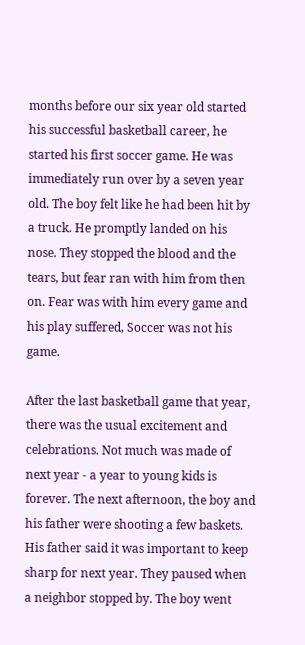months before our six year old started his successful basketball career, he started his first soccer game. He was immediately run over by a seven year old. The boy felt like he had been hit by a truck. He promptly landed on his nose. They stopped the blood and the tears, but fear ran with him from then on. Fear was with him every game and his play suffered, Soccer was not his game.

After the last basketball game that year, there was the usual excitement and celebrations. Not much was made of next year - a year to young kids is forever. The next afternoon, the boy and his father were shooting a few baskets. His father said it was important to keep sharp for next year. They paused when a neighbor stopped by. The boy went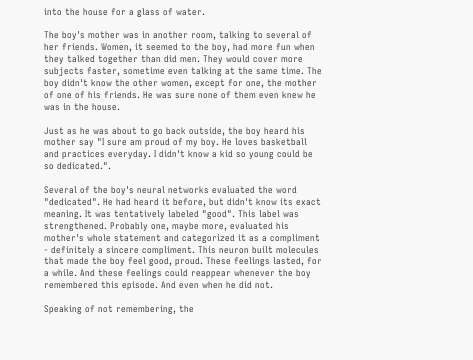into the house for a glass of water.

The boy's mother was in another room, talking to several of her friends. Women, it seemed to the boy, had more fun when they talked together than did men. They would cover more subjects faster, sometime even talking at the same time. The boy didn't know the other women, except for one, the mother of one of his friends. He was sure none of them even knew he was in the house.

Just as he was about to go back outside, the boy heard his mother say "I sure am proud of my boy. He loves basketball and practices everyday. I didn't know a kid so young could be so dedicated.".

Several of the boy's neural networks evaluated the word "dedicated". He had heard it before, but didn't know its exact meaning. It was tentatively labeled "good". This label was strengthened. Probably one, maybe more, evaluated his mother's whole statement and categorized it as a compliment - definitely a sincere compliment. This neuron built molecules that made the boy feel good, proud. These feelings lasted, for a while. And these feelings could reappear whenever the boy remembered this episode. And even when he did not.

Speaking of not remembering, the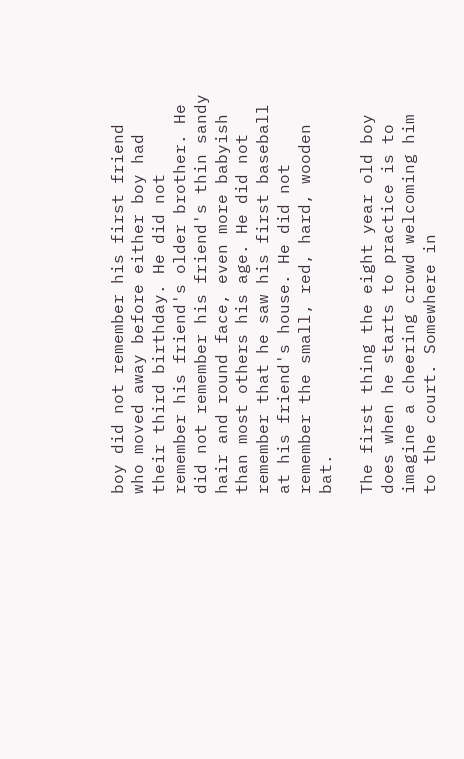boy did not remember his first friend who moved away before either boy had their third birthday. He did not remember his friend's older brother. He did not remember his friend's thin sandy hair and round face, even more babyish than most others his age. He did not remember that he saw his first baseball at his friend's house. He did not remember the small, red, hard, wooden bat.

The first thing the eight year old boy does when he starts to practice is to imagine a cheering crowd welcoming him to the court. Somewhere in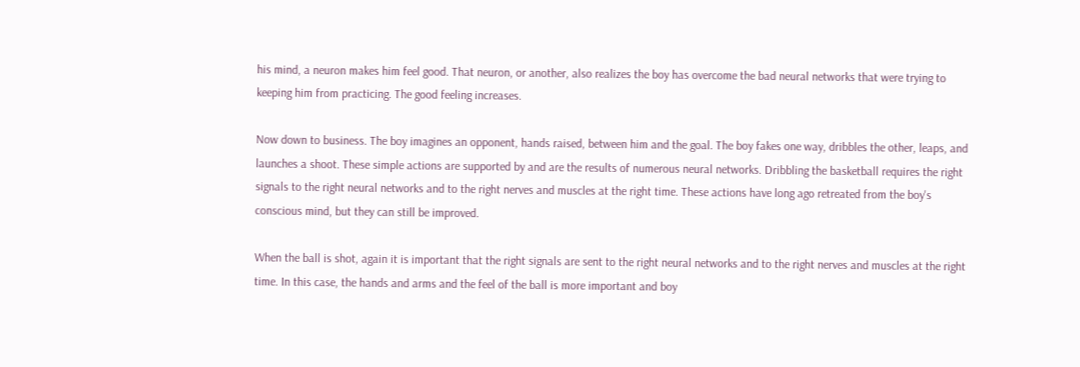his mind, a neuron makes him feel good. That neuron, or another, also realizes the boy has overcome the bad neural networks that were trying to keeping him from practicing. The good feeling increases.

Now down to business. The boy imagines an opponent, hands raised, between him and the goal. The boy fakes one way, dribbles the other, leaps, and launches a shoot. These simple actions are supported by and are the results of numerous neural networks. Dribbling the basketball requires the right signals to the right neural networks and to the right nerves and muscles at the right time. These actions have long ago retreated from the boy's conscious mind, but they can still be improved.

When the ball is shot, again it is important that the right signals are sent to the right neural networks and to the right nerves and muscles at the right time. In this case, the hands and arms and the feel of the ball is more important and boy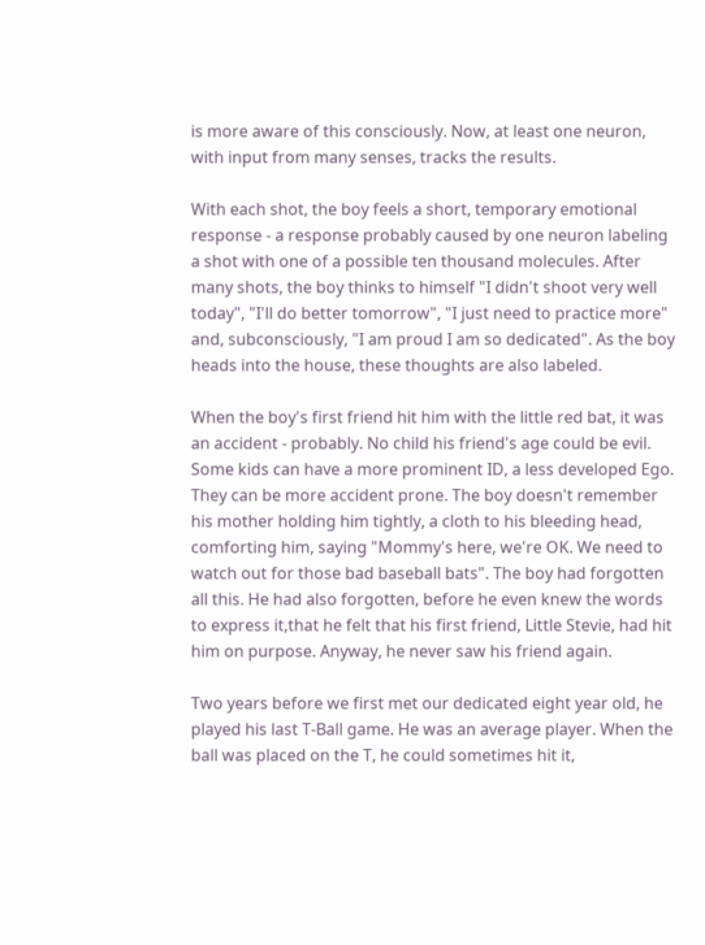is more aware of this consciously. Now, at least one neuron, with input from many senses, tracks the results.

With each shot, the boy feels a short, temporary emotional response - a response probably caused by one neuron labeling a shot with one of a possible ten thousand molecules. After many shots, the boy thinks to himself "I didn't shoot very well today", "I'll do better tomorrow", "I just need to practice more" and, subconsciously, "I am proud I am so dedicated". As the boy heads into the house, these thoughts are also labeled.

When the boy's first friend hit him with the little red bat, it was an accident - probably. No child his friend's age could be evil. Some kids can have a more prominent ID, a less developed Ego. They can be more accident prone. The boy doesn't remember his mother holding him tightly, a cloth to his bleeding head, comforting him, saying "Mommy's here, we're OK. We need to watch out for those bad baseball bats". The boy had forgotten all this. He had also forgotten, before he even knew the words to express it,that he felt that his first friend, Little Stevie, had hit him on purpose. Anyway, he never saw his friend again.

Two years before we first met our dedicated eight year old, he played his last T-Ball game. He was an average player. When the ball was placed on the T, he could sometimes hit it,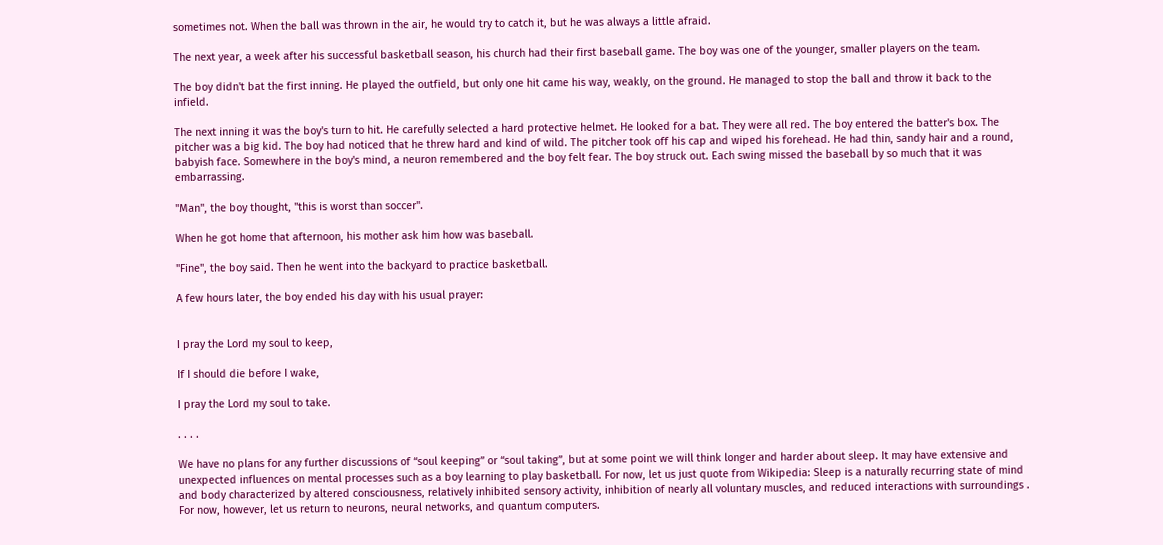sometimes not. When the ball was thrown in the air, he would try to catch it, but he was always a little afraid.

The next year, a week after his successful basketball season, his church had their first baseball game. The boy was one of the younger, smaller players on the team.

The boy didn't bat the first inning. He played the outfield, but only one hit came his way, weakly, on the ground. He managed to stop the ball and throw it back to the infield.

The next inning it was the boy's turn to hit. He carefully selected a hard protective helmet. He looked for a bat. They were all red. The boy entered the batter's box. The pitcher was a big kid. The boy had noticed that he threw hard and kind of wild. The pitcher took off his cap and wiped his forehead. He had thin, sandy hair and a round, babyish face. Somewhere in the boy's mind, a neuron remembered and the boy felt fear. The boy struck out. Each swing missed the baseball by so much that it was embarrassing.

"Man", the boy thought, "this is worst than soccer".

When he got home that afternoon, his mother ask him how was baseball.

"Fine", the boy said. Then he went into the backyard to practice basketball.

A few hours later, the boy ended his day with his usual prayer:


I pray the Lord my soul to keep,

If I should die before I wake,

I pray the Lord my soul to take.

. . . .

We have no plans for any further discussions of “soul keeping” or “soul taking”, but at some point we will think longer and harder about sleep. It may have extensive and unexpected influences on mental processes such as a boy learning to play basketball. For now, let us just quote from Wikipedia: Sleep is a naturally recurring state of mind and body characterized by altered consciousness, relatively inhibited sensory activity, inhibition of nearly all voluntary muscles, and reduced interactions with surroundings . For now, however, let us return to neurons, neural networks, and quantum computers.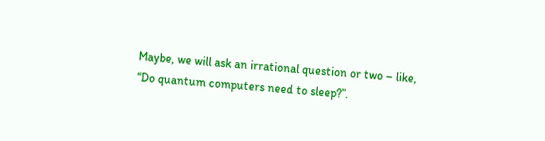Maybe, we will ask an irrational question or two – like, “Do quantum computers need to sleep?”.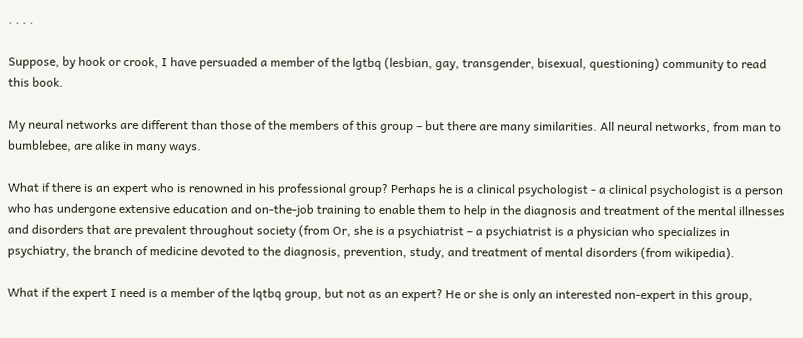. . . .

Suppose, by hook or crook, I have persuaded a member of the lgtbq (lesbian, gay, transgender, bisexual, questioning) community to read this book.

My neural networks are different than those of the members of this group – but there are many similarities. All neural networks, from man to bumblebee, are alike in many ways.

What if there is an expert who is renowned in his professional group? Perhaps he is a clinical psychologist - a clinical psychologist is a person who has undergone extensive education and on-the-job training to enable them to help in the diagnosis and treatment of the mental illnesses and disorders that are prevalent throughout society (from Or, she is a psychiatrist – a psychiatrist is a physician who specializes in psychiatry, the branch of medicine devoted to the diagnosis, prevention, study, and treatment of mental disorders (from wikipedia).

What if the expert I need is a member of the lqtbq group, but not as an expert? He or she is only an interested non-expert in this group,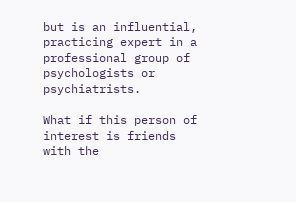but is an influential, practicing expert in a professional group of psychologists or psychiatrists.

What if this person of interest is friends with the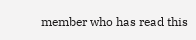member who has read this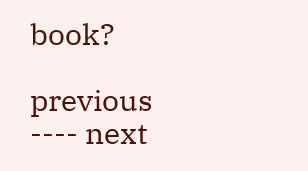book?

previous ---- next